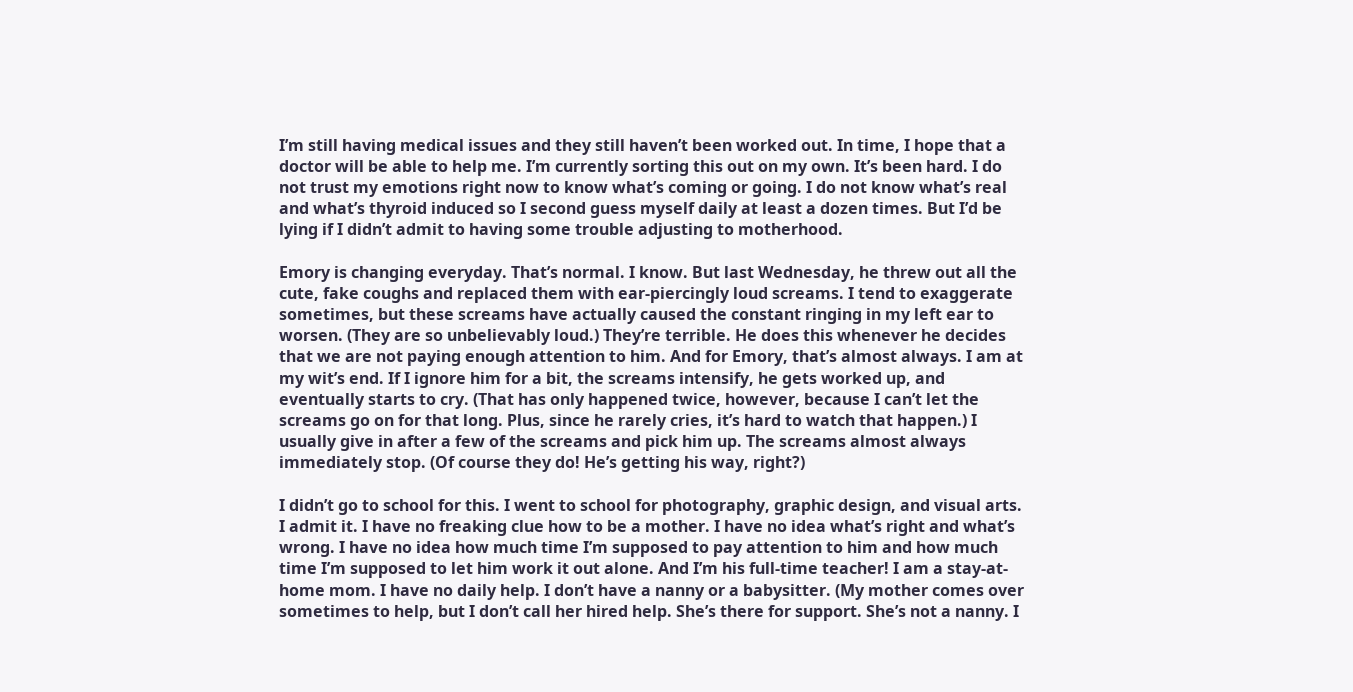I’m still having medical issues and they still haven’t been worked out. In time, I hope that a doctor will be able to help me. I’m currently sorting this out on my own. It’s been hard. I do not trust my emotions right now to know what’s coming or going. I do not know what’s real and what’s thyroid induced so I second guess myself daily at least a dozen times. But I’d be lying if I didn’t admit to having some trouble adjusting to motherhood.

Emory is changing everyday. That’s normal. I know. But last Wednesday, he threw out all the cute, fake coughs and replaced them with ear-piercingly loud screams. I tend to exaggerate sometimes, but these screams have actually caused the constant ringing in my left ear to worsen. (They are so unbelievably loud.) They’re terrible. He does this whenever he decides that we are not paying enough attention to him. And for Emory, that’s almost always. I am at my wit’s end. If I ignore him for a bit, the screams intensify, he gets worked up, and eventually starts to cry. (That has only happened twice, however, because I can’t let the screams go on for that long. Plus, since he rarely cries, it’s hard to watch that happen.) I usually give in after a few of the screams and pick him up. The screams almost always immediately stop. (Of course they do! He’s getting his way, right?)

I didn’t go to school for this. I went to school for photography, graphic design, and visual arts. I admit it. I have no freaking clue how to be a mother. I have no idea what’s right and what’s wrong. I have no idea how much time I’m supposed to pay attention to him and how much time I’m supposed to let him work it out alone. And I’m his full-time teacher! I am a stay-at-home mom. I have no daily help. I don’t have a nanny or a babysitter. (My mother comes over sometimes to help, but I don’t call her hired help. She’s there for support. She’s not a nanny. I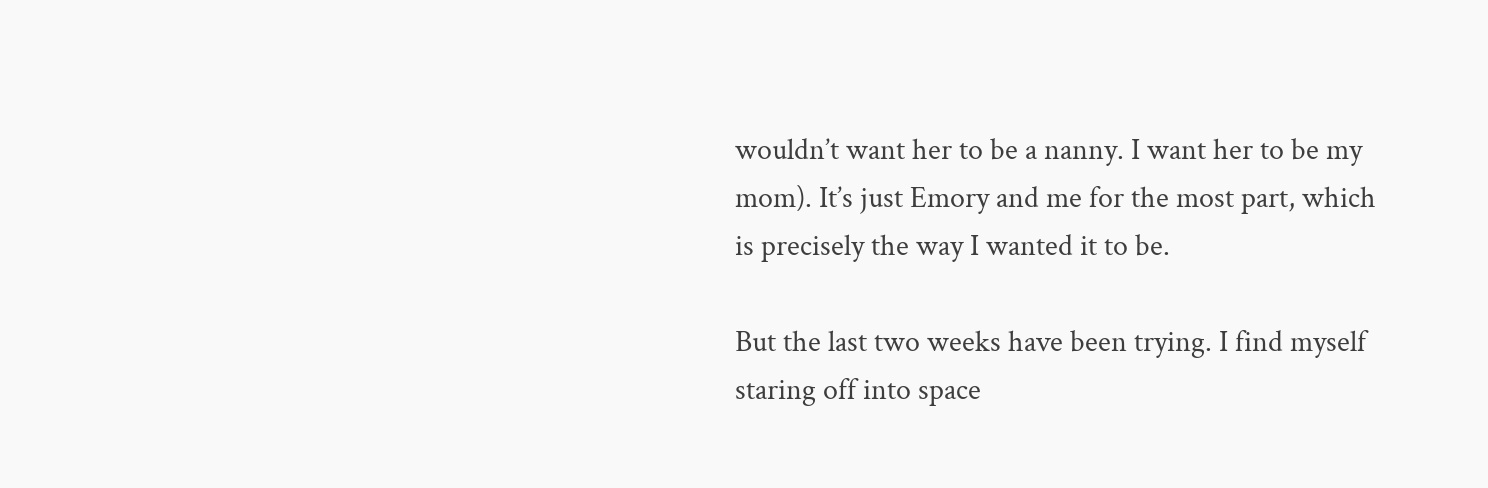wouldn’t want her to be a nanny. I want her to be my mom). It’s just Emory and me for the most part, which is precisely the way I wanted it to be.

But the last two weeks have been trying. I find myself staring off into space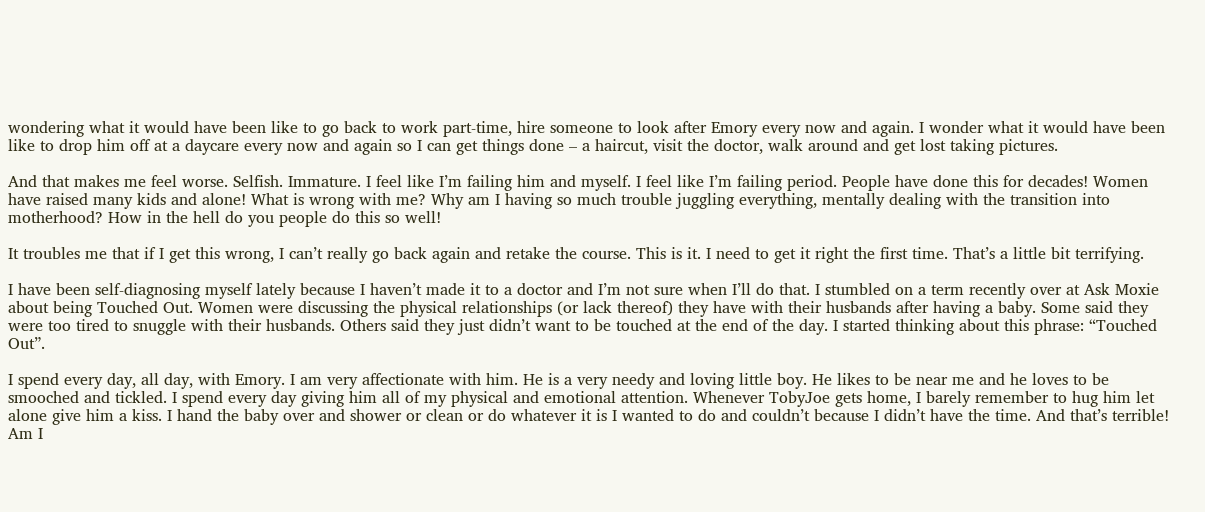wondering what it would have been like to go back to work part-time, hire someone to look after Emory every now and again. I wonder what it would have been like to drop him off at a daycare every now and again so I can get things done – a haircut, visit the doctor, walk around and get lost taking pictures.

And that makes me feel worse. Selfish. Immature. I feel like I’m failing him and myself. I feel like I’m failing period. People have done this for decades! Women have raised many kids and alone! What is wrong with me? Why am I having so much trouble juggling everything, mentally dealing with the transition into motherhood? How in the hell do you people do this so well!

It troubles me that if I get this wrong, I can’t really go back again and retake the course. This is it. I need to get it right the first time. That’s a little bit terrifying.

I have been self-diagnosing myself lately because I haven’t made it to a doctor and I’m not sure when I’ll do that. I stumbled on a term recently over at Ask Moxie about being Touched Out. Women were discussing the physical relationships (or lack thereof) they have with their husbands after having a baby. Some said they were too tired to snuggle with their husbands. Others said they just didn’t want to be touched at the end of the day. I started thinking about this phrase: “Touched Out”.

I spend every day, all day, with Emory. I am very affectionate with him. He is a very needy and loving little boy. He likes to be near me and he loves to be smooched and tickled. I spend every day giving him all of my physical and emotional attention. Whenever TobyJoe gets home, I barely remember to hug him let alone give him a kiss. I hand the baby over and shower or clean or do whatever it is I wanted to do and couldn’t because I didn’t have the time. And that’s terrible! Am I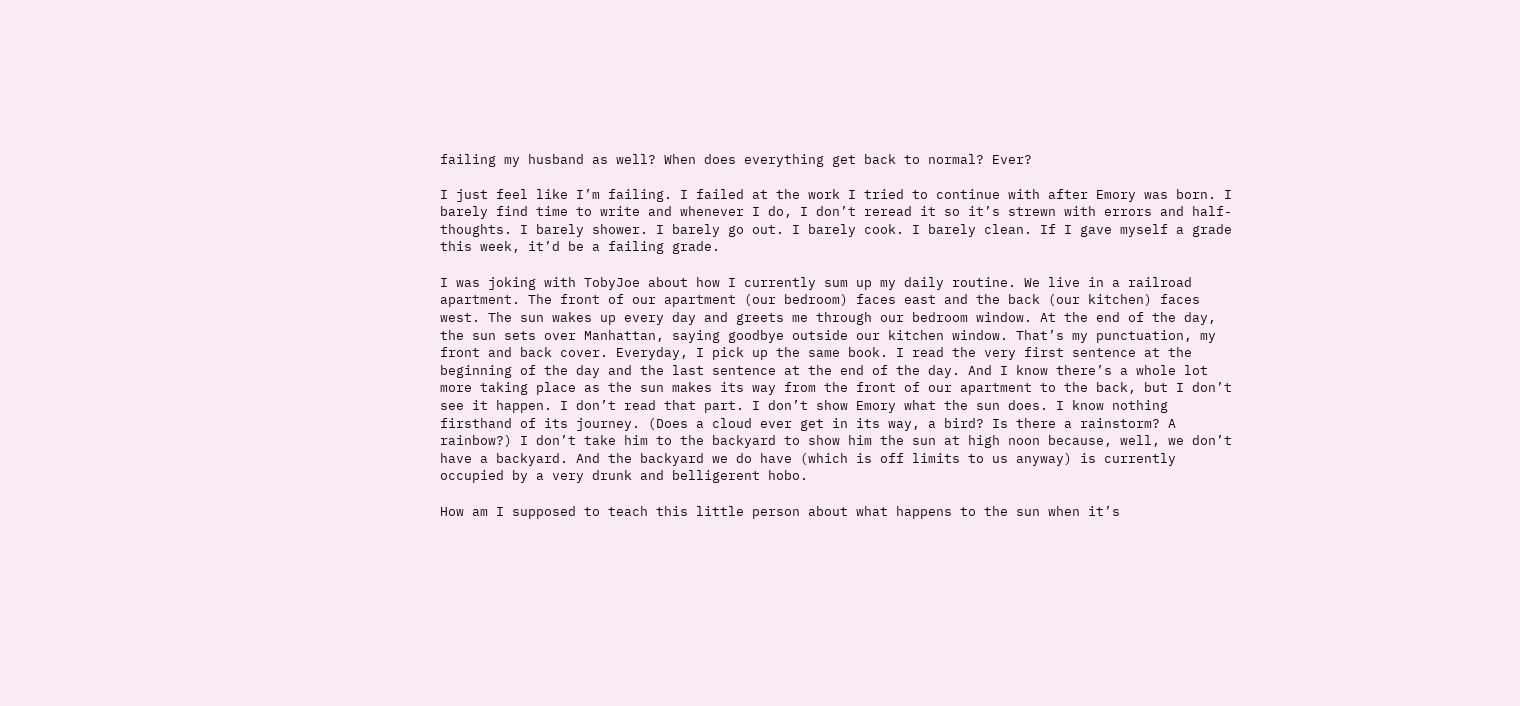failing my husband as well? When does everything get back to normal? Ever?

I just feel like I’m failing. I failed at the work I tried to continue with after Emory was born. I barely find time to write and whenever I do, I don’t reread it so it’s strewn with errors and half-thoughts. I barely shower. I barely go out. I barely cook. I barely clean. If I gave myself a grade this week, it’d be a failing grade.

I was joking with TobyJoe about how I currently sum up my daily routine. We live in a railroad apartment. The front of our apartment (our bedroom) faces east and the back (our kitchen) faces west. The sun wakes up every day and greets me through our bedroom window. At the end of the day, the sun sets over Manhattan, saying goodbye outside our kitchen window. That’s my punctuation, my front and back cover. Everyday, I pick up the same book. I read the very first sentence at the beginning of the day and the last sentence at the end of the day. And I know there’s a whole lot more taking place as the sun makes its way from the front of our apartment to the back, but I don’t see it happen. I don’t read that part. I don’t show Emory what the sun does. I know nothing firsthand of its journey. (Does a cloud ever get in its way, a bird? Is there a rainstorm? A rainbow?) I don’t take him to the backyard to show him the sun at high noon because, well, we don’t have a backyard. And the backyard we do have (which is off limits to us anyway) is currently occupied by a very drunk and belligerent hobo.

How am I supposed to teach this little person about what happens to the sun when it’s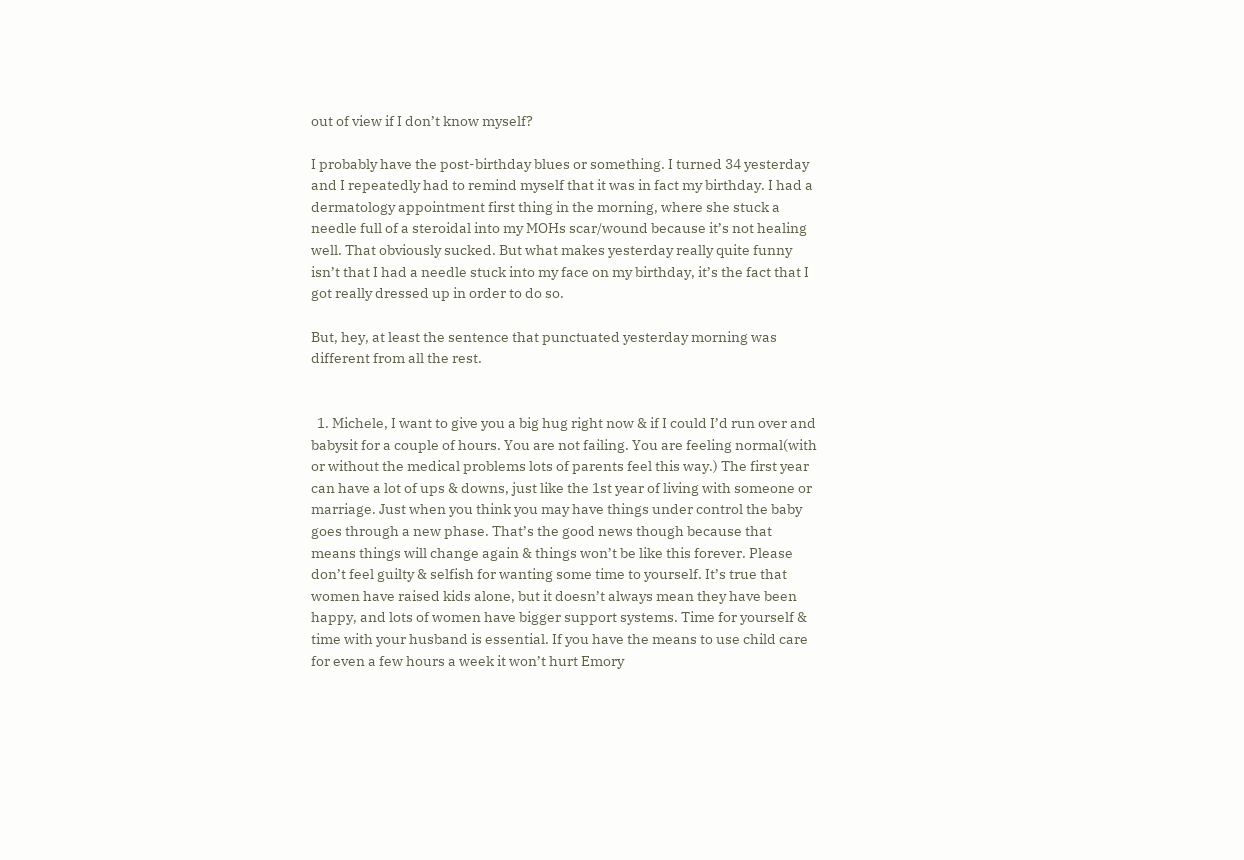out of view if I don’t know myself?

I probably have the post-birthday blues or something. I turned 34 yesterday and I repeatedly had to remind myself that it was in fact my birthday. I had a dermatology appointment first thing in the morning, where she stuck a needle full of a steroidal into my MOHs scar/wound because it’s not healing well. That obviously sucked. But what makes yesterday really quite funny isn’t that I had a needle stuck into my face on my birthday, it’s the fact that I got really dressed up in order to do so.

But, hey, at least the sentence that punctuated yesterday morning was different from all the rest.


  1. Michele, I want to give you a big hug right now & if I could I’d run over and babysit for a couple of hours. You are not failing. You are feeling normal(with or without the medical problems lots of parents feel this way.) The first year can have a lot of ups & downs, just like the 1st year of living with someone or marriage. Just when you think you may have things under control the baby goes through a new phase. That’s the good news though because that means things will change again & things won’t be like this forever. Please don’t feel guilty & selfish for wanting some time to yourself. It’s true that women have raised kids alone, but it doesn’t always mean they have been happy, and lots of women have bigger support systems. Time for yourself & time with your husband is essential. If you have the means to use child care for even a few hours a week it won’t hurt Emory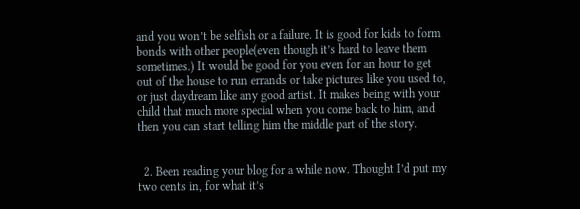and you won’t be selfish or a failure. It is good for kids to form bonds with other people(even though it’s hard to leave them sometimes.) It would be good for you even for an hour to get out of the house to run errands or take pictures like you used to, or just daydream like any good artist. It makes being with your child that much more special when you come back to him, and then you can start telling him the middle part of the story.


  2. Been reading your blog for a while now. Thought I’d put my two cents in, for what it’s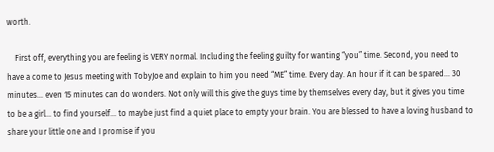worth.

    First off, everything you are feeling is VERY normal. Including the feeling guilty for wanting “you” time. Second, you need to have a come to Jesus meeting with TobyJoe and explain to him you need “ME” time. Every day. An hour if it can be spared… 30 minutes… even 15 minutes can do wonders. Not only will this give the guys time by themselves every day, but it gives you time to be a girl… to find yourself… to maybe just find a quiet place to empty your brain. You are blessed to have a loving husband to share your little one and I promise if you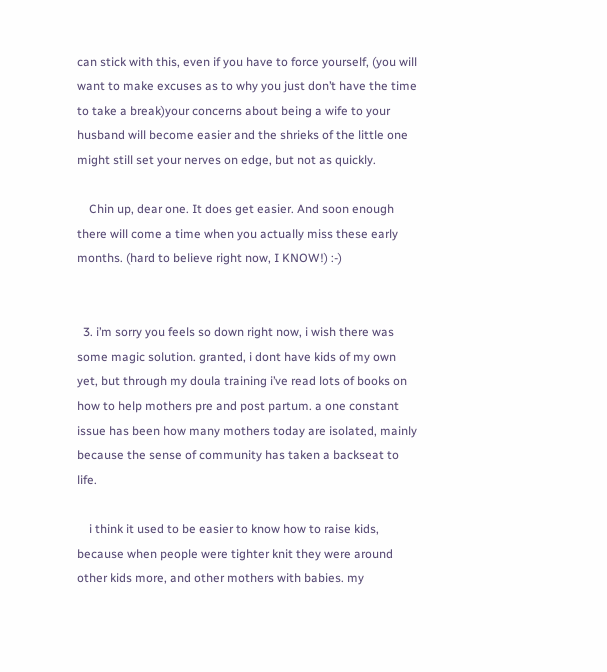can stick with this, even if you have to force yourself, (you will want to make excuses as to why you just don’t have the time to take a break)your concerns about being a wife to your husband will become easier and the shrieks of the little one might still set your nerves on edge, but not as quickly.

    Chin up, dear one. It does get easier. And soon enough there will come a time when you actually miss these early months. (hard to believe right now, I KNOW!) :-)


  3. i’m sorry you feels so down right now, i wish there was some magic solution. granted, i dont have kids of my own yet, but through my doula training i’ve read lots of books on how to help mothers pre and post partum. a one constant issue has been how many mothers today are isolated, mainly because the sense of community has taken a backseat to life.

    i think it used to be easier to know how to raise kids, because when people were tighter knit they were around other kids more, and other mothers with babies. my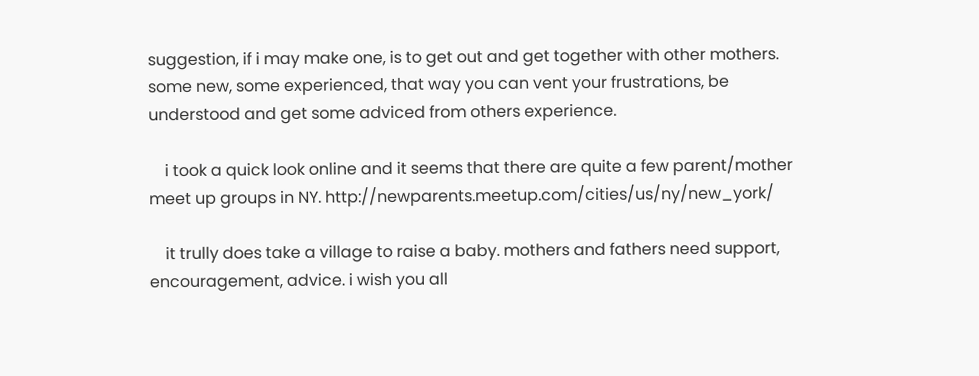suggestion, if i may make one, is to get out and get together with other mothers. some new, some experienced, that way you can vent your frustrations, be understood and get some adviced from others experience.

    i took a quick look online and it seems that there are quite a few parent/mother meet up groups in NY. http://newparents.meetup.com/cities/us/ny/new_york/

    it trully does take a village to raise a baby. mothers and fathers need support, encouragement, advice. i wish you all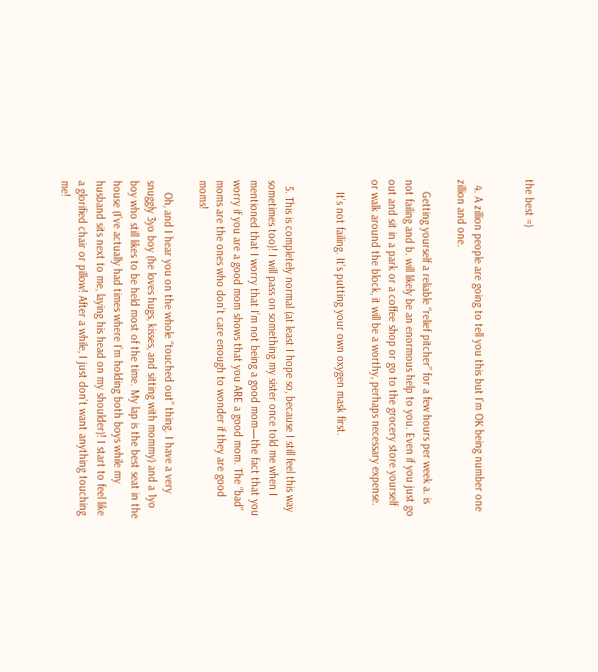the best =)


  4. A zillion people are going to tell you this but I’m OK being number one zillion and one.

    Getting yourself a reliable “relief pitcher” for a few hours per week a. is not failing and b. will likely be an enormous help to you. Even if you just go out and sit in a park or a coffee shop or go to the grocery store yourself or walk around the block, it will be a worthy, perhaps necessary expense.

    It’s not failing. It’s putting your own oxygen mask first.


  5. This is completely normal (at least I hope so, because I still feel this way sometimes too)! I will pass on something my sister once told me when I mentioned that I worry that I’m not being a good mom—the fact that you worry if you are a good mom shows that you ARE a good mom. The “bad” moms are the ones who don’t care enough to wonder if they are good moms!

    Oh, and I hear you on the whole “touched out” thing. I have a very snuggly 3yo boy (he loves hugs, kisses, and sitting with mommy) and a 1yo boy who still likes to be held most of the time. My lap is the best seat in the house (I’ve actually had times where I’m holding both boys while my husband sits next to me, laying his head on my shoulder)! I start to feel like a glorified chair or pillow! After a while, I just don’t want anything touching me!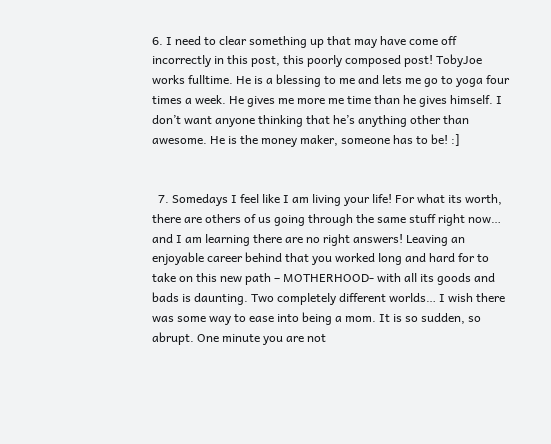6. I need to clear something up that may have come off incorrectly in this post, this poorly composed post! TobyJoe works fulltime. He is a blessing to me and lets me go to yoga four times a week. He gives me more me time than he gives himself. I don’t want anyone thinking that he’s anything other than awesome. He is the money maker, someone has to be! :]


  7. Somedays I feel like I am living your life! For what its worth, there are others of us going through the same stuff right now… and I am learning there are no right answers! Leaving an enjoyable career behind that you worked long and hard for to take on this new path – MOTHERHOOD- with all its goods and bads is daunting. Two completely different worlds… I wish there was some way to ease into being a mom. It is so sudden, so abrupt. One minute you are not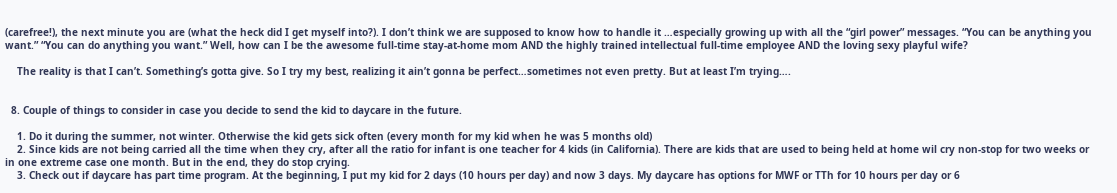(carefree!), the next minute you are (what the heck did I get myself into?). I don’t think we are supposed to know how to handle it …especially growing up with all the “girl power” messages. “You can be anything you want.” “You can do anything you want.” Well, how can I be the awesome full-time stay-at-home mom AND the highly trained intellectual full-time employee AND the loving sexy playful wife?

    The reality is that I can’t. Something’s gotta give. So I try my best, realizing it ain’t gonna be perfect…sometimes not even pretty. But at least I’m trying….


  8. Couple of things to consider in case you decide to send the kid to daycare in the future.

    1. Do it during the summer, not winter. Otherwise the kid gets sick often (every month for my kid when he was 5 months old)
    2. Since kids are not being carried all the time when they cry, after all the ratio for infant is one teacher for 4 kids (in California). There are kids that are used to being held at home wil cry non-stop for two weeks or in one extreme case one month. But in the end, they do stop crying.
    3. Check out if daycare has part time program. At the beginning, I put my kid for 2 days (10 hours per day) and now 3 days. My daycare has options for MWF or TTh for 10 hours per day or 6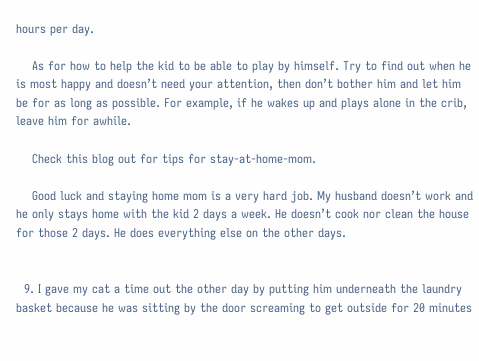hours per day.

    As for how to help the kid to be able to play by himself. Try to find out when he is most happy and doesn’t need your attention, then don’t bother him and let him be for as long as possible. For example, if he wakes up and plays alone in the crib, leave him for awhile.

    Check this blog out for tips for stay-at-home-mom.

    Good luck and staying home mom is a very hard job. My husband doesn’t work and he only stays home with the kid 2 days a week. He doesn’t cook nor clean the house for those 2 days. He does everything else on the other days.


  9. I gave my cat a time out the other day by putting him underneath the laundry basket because he was sitting by the door screaming to get outside for 20 minutes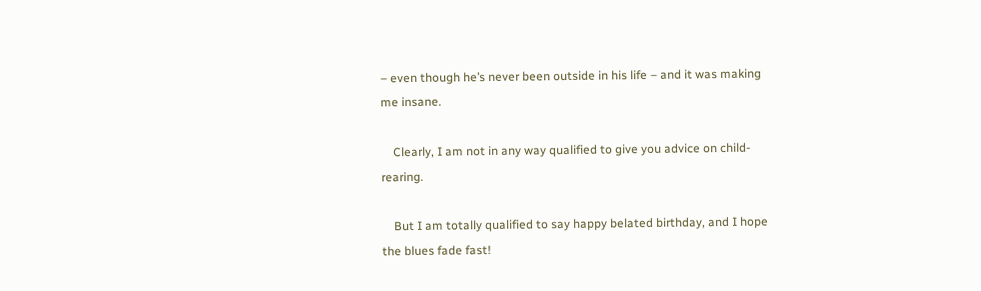– even though he’s never been outside in his life – and it was making me insane.

    Clearly, I am not in any way qualified to give you advice on child-rearing.

    But I am totally qualified to say happy belated birthday, and I hope the blues fade fast!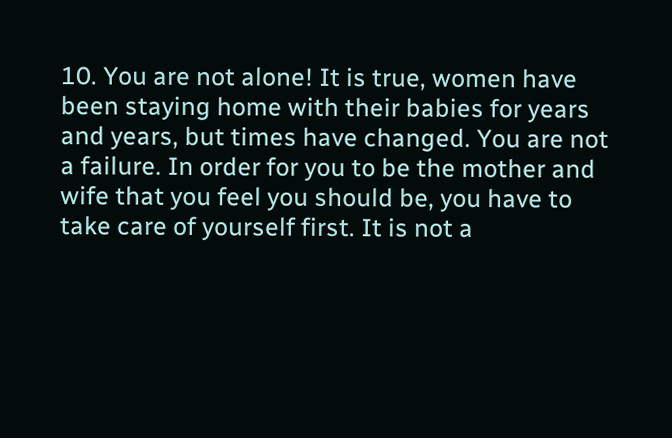10. You are not alone! It is true, women have been staying home with their babies for years and years, but times have changed. You are not a failure. In order for you to be the mother and wife that you feel you should be, you have to take care of yourself first. It is not a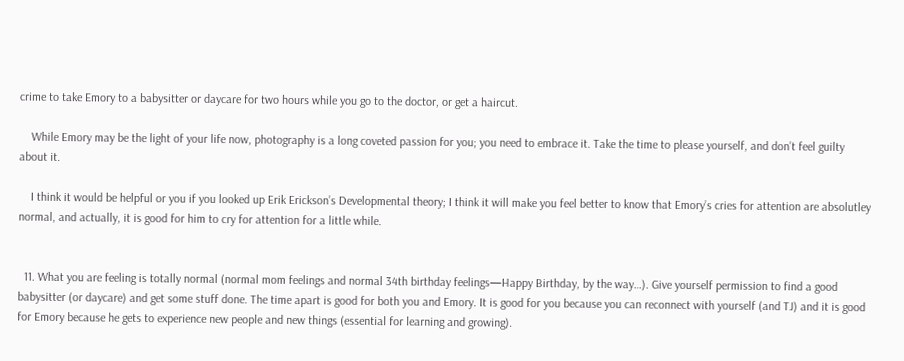crime to take Emory to a babysitter or daycare for two hours while you go to the doctor, or get a haircut.

    While Emory may be the light of your life now, photography is a long coveted passion for you; you need to embrace it. Take the time to please yourself, and don’t feel guilty about it.

    I think it would be helpful or you if you looked up Erik Erickson’s Developmental theory; I think it will make you feel better to know that Emory’s cries for attention are absolutley normal, and actually, it is good for him to cry for attention for a little while.


  11. What you are feeling is totally normal (normal mom feelings and normal 34th birthday feelings—Happy Birthday, by the way…). Give yourself permission to find a good babysitter (or daycare) and get some stuff done. The time apart is good for both you and Emory. It is good for you because you can reconnect with yourself (and TJ) and it is good for Emory because he gets to experience new people and new things (essential for learning and growing).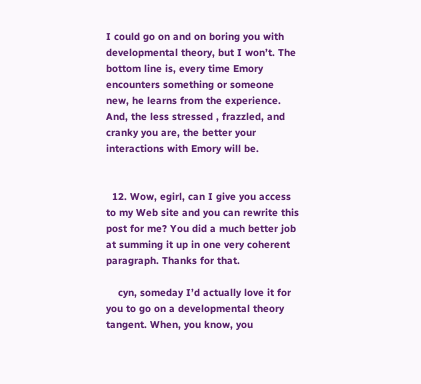I could go on and on boring you with developmental theory, but I won’t. The bottom line is, every time Emory encounters something or someone new, he learns from the experience. And, the less stressed , frazzled, and cranky you are, the better your interactions with Emory will be.


  12. Wow, egirl, can I give you access to my Web site and you can rewrite this post for me? You did a much better job at summing it up in one very coherent paragraph. Thanks for that.

    cyn, someday I’d actually love it for you to go on a developmental theory tangent. When, you know, you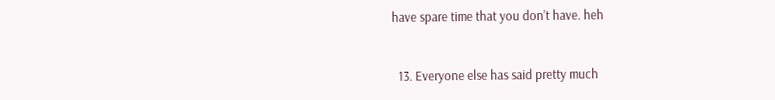have spare time that you don’t have. heh


  13. Everyone else has said pretty much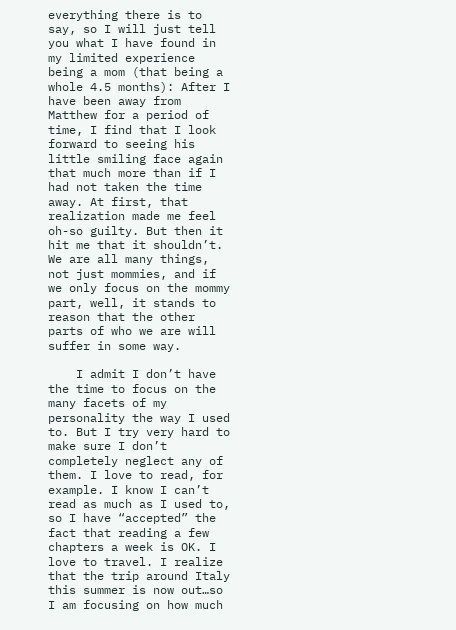everything there is to say, so I will just tell you what I have found in my limited experience being a mom (that being a whole 4.5 months): After I have been away from Matthew for a period of time, I find that I look forward to seeing his little smiling face again that much more than if I had not taken the time away. At first, that realization made me feel oh-so guilty. But then it hit me that it shouldn’t. We are all many things, not just mommies, and if we only focus on the mommy part, well, it stands to reason that the other parts of who we are will suffer in some way.

    I admit I don’t have the time to focus on the many facets of my personality the way I used to. But I try very hard to make sure I don’t completely neglect any of them. I love to read, for example. I know I can’t read as much as I used to, so I have “accepted” the fact that reading a few chapters a week is OK. I love to travel. I realize that the trip around Italy this summer is now out…so I am focusing on how much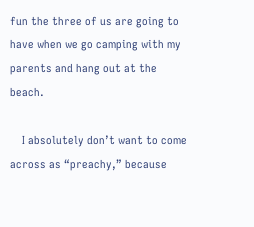fun the three of us are going to have when we go camping with my parents and hang out at the beach.

    I absolutely don’t want to come across as “preachy,” because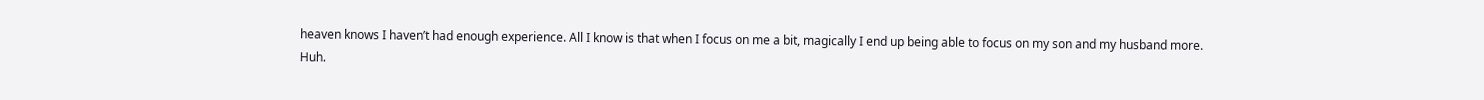heaven knows I haven’t had enough experience. All I know is that when I focus on me a bit, magically I end up being able to focus on my son and my husband more. Huh.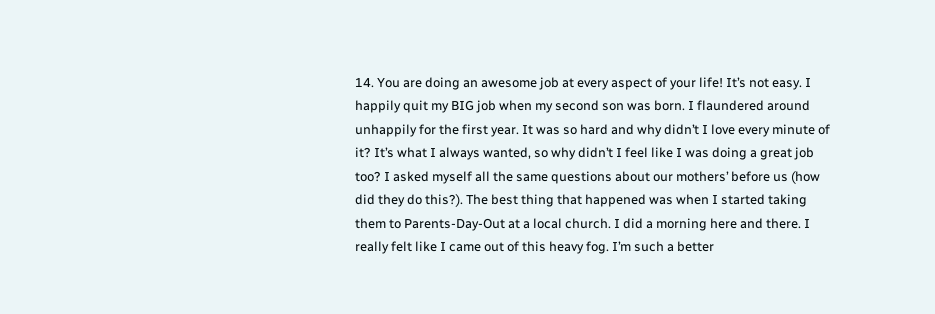14. You are doing an awesome job at every aspect of your life! It’s not easy. I happily quit my BIG job when my second son was born. I flaundered around unhappily for the first year. It was so hard and why didn’t I love every minute of it? It’s what I always wanted, so why didn’t I feel like I was doing a great job too? I asked myself all the same questions about our mothers’ before us (how did they do this?). The best thing that happened was when I started taking them to Parents-Day-Out at a local church. I did a morning here and there. I really felt like I came out of this heavy fog. I’m such a better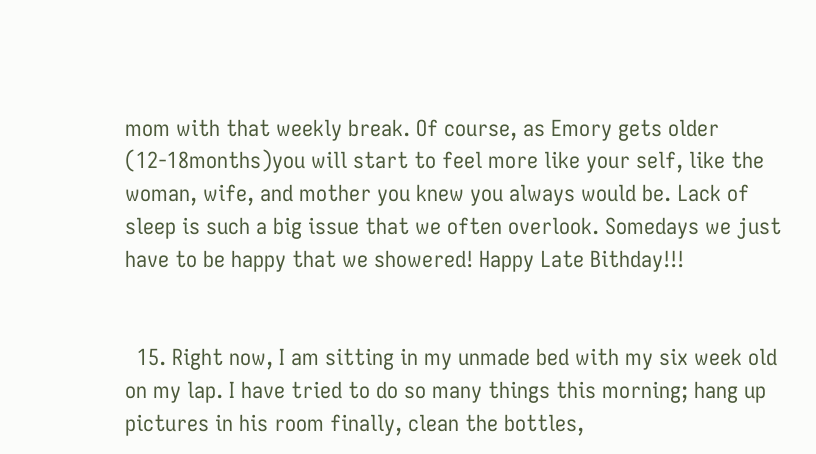mom with that weekly break. Of course, as Emory gets older (12-18months)you will start to feel more like your self, like the woman, wife, and mother you knew you always would be. Lack of sleep is such a big issue that we often overlook. Somedays we just have to be happy that we showered! Happy Late Bithday!!!


  15. Right now, I am sitting in my unmade bed with my six week old on my lap. I have tried to do so many things this morning; hang up pictures in his room finally, clean the bottles,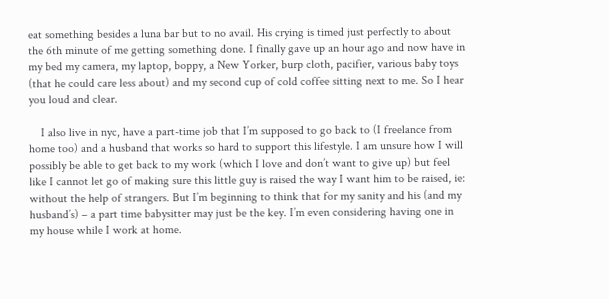eat something besides a luna bar but to no avail. His crying is timed just perfectly to about the 6th minute of me getting something done. I finally gave up an hour ago and now have in my bed my camera, my laptop, boppy, a New Yorker, burp cloth, pacifier, various baby toys (that he could care less about) and my second cup of cold coffee sitting next to me. So I hear you loud and clear.

    I also live in nyc, have a part-time job that I’m supposed to go back to (I freelance from home too) and a husband that works so hard to support this lifestyle. I am unsure how I will possibly be able to get back to my work (which I love and don’t want to give up) but feel like I cannot let go of making sure this little guy is raised the way I want him to be raised, ie: without the help of strangers. But I’m beginning to think that for my sanity and his (and my husband’s) – a part time babysitter may just be the key. I’m even considering having one in my house while I work at home.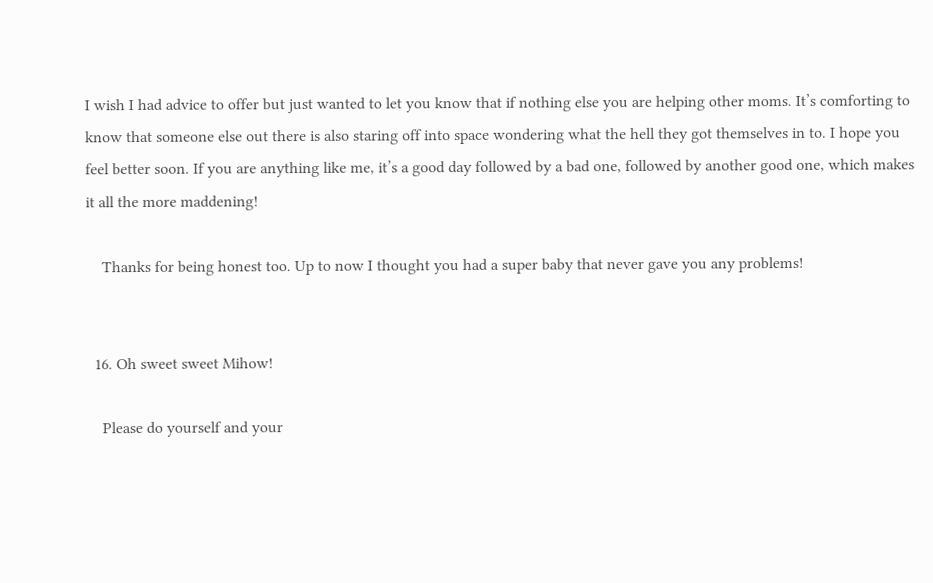I wish I had advice to offer but just wanted to let you know that if nothing else you are helping other moms. It’s comforting to know that someone else out there is also staring off into space wondering what the hell they got themselves in to. I hope you feel better soon. If you are anything like me, it’s a good day followed by a bad one, followed by another good one, which makes it all the more maddening!

    Thanks for being honest too. Up to now I thought you had a super baby that never gave you any problems!


  16. Oh sweet sweet Mihow!

    Please do yourself and your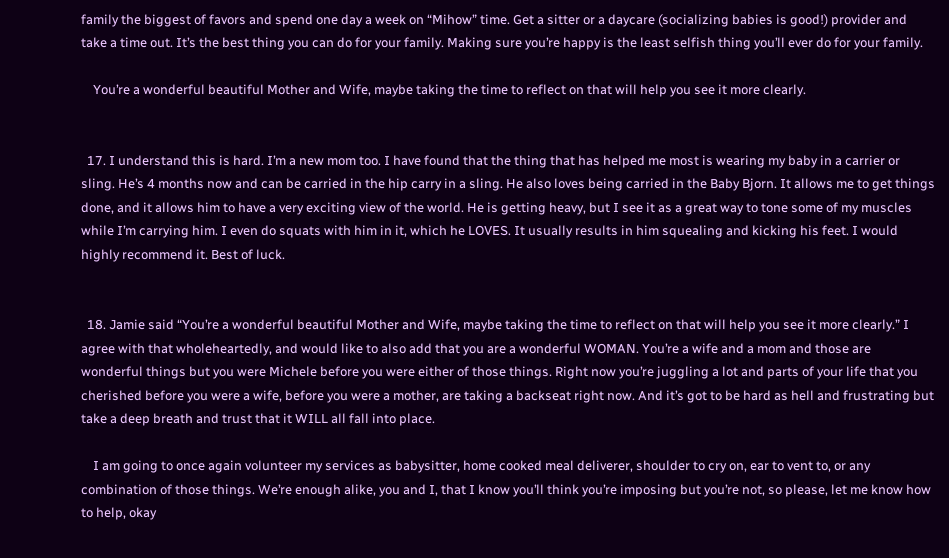family the biggest of favors and spend one day a week on “Mihow” time. Get a sitter or a daycare (socializing babies is good!) provider and take a time out. It’s the best thing you can do for your family. Making sure you’re happy is the least selfish thing you’ll ever do for your family.

    You’re a wonderful beautiful Mother and Wife, maybe taking the time to reflect on that will help you see it more clearly.


  17. I understand this is hard. I’m a new mom too. I have found that the thing that has helped me most is wearing my baby in a carrier or sling. He’s 4 months now and can be carried in the hip carry in a sling. He also loves being carried in the Baby Bjorn. It allows me to get things done, and it allows him to have a very exciting view of the world. He is getting heavy, but I see it as a great way to tone some of my muscles while I’m carrying him. I even do squats with him in it, which he LOVES. It usually results in him squealing and kicking his feet. I would highly recommend it. Best of luck.


  18. Jamie said “You’re a wonderful beautiful Mother and Wife, maybe taking the time to reflect on that will help you see it more clearly.” I agree with that wholeheartedly, and would like to also add that you are a wonderful WOMAN. You’re a wife and a mom and those are wonderful things but you were Michele before you were either of those things. Right now you’re juggling a lot and parts of your life that you cherished before you were a wife, before you were a mother, are taking a backseat right now. And it’s got to be hard as hell and frustrating but take a deep breath and trust that it WILL all fall into place.

    I am going to once again volunteer my services as babysitter, home cooked meal deliverer, shoulder to cry on, ear to vent to, or any combination of those things. We’re enough alike, you and I, that I know you’ll think you’re imposing but you’re not, so please, let me know how to help, okay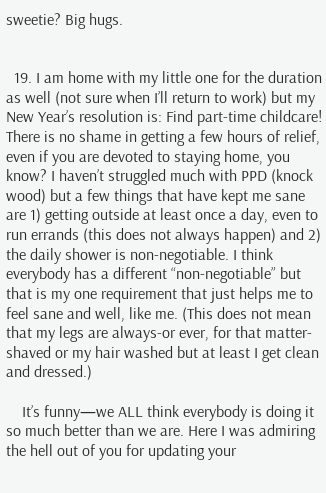sweetie? Big hugs.


  19. I am home with my little one for the duration as well (not sure when I’ll return to work) but my New Year’s resolution is: Find part-time childcare! There is no shame in getting a few hours of relief, even if you are devoted to staying home, you know? I haven’t struggled much with PPD (knock wood) but a few things that have kept me sane are 1) getting outside at least once a day, even to run errands (this does not always happen) and 2) the daily shower is non-negotiable. I think everybody has a different “non-negotiable” but that is my one requirement that just helps me to feel sane and well, like me. (This does not mean that my legs are always-or ever, for that matter-shaved or my hair washed but at least I get clean and dressed.)

    It’s funny—we ALL think everybody is doing it so much better than we are. Here I was admiring the hell out of you for updating your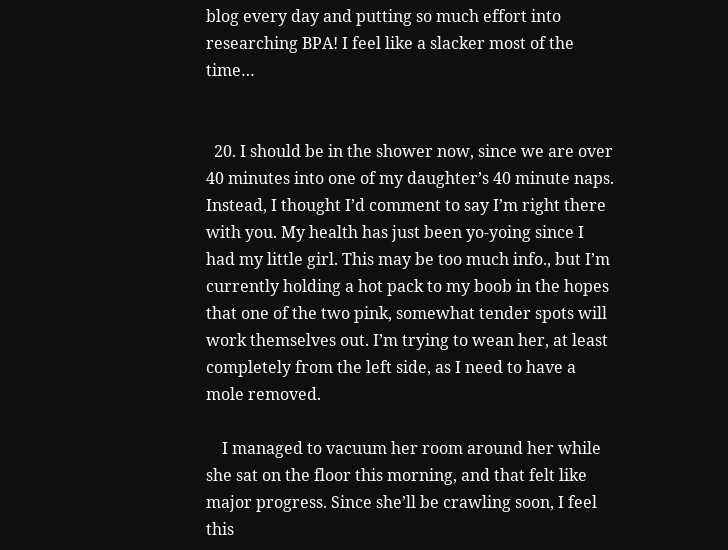blog every day and putting so much effort into researching BPA! I feel like a slacker most of the time…


  20. I should be in the shower now, since we are over 40 minutes into one of my daughter’s 40 minute naps. Instead, I thought I’d comment to say I’m right there with you. My health has just been yo-yoing since I had my little girl. This may be too much info., but I’m currently holding a hot pack to my boob in the hopes that one of the two pink, somewhat tender spots will work themselves out. I’m trying to wean her, at least completely from the left side, as I need to have a mole removed.

    I managed to vacuum her room around her while she sat on the floor this morning, and that felt like major progress. Since she’ll be crawling soon, I feel this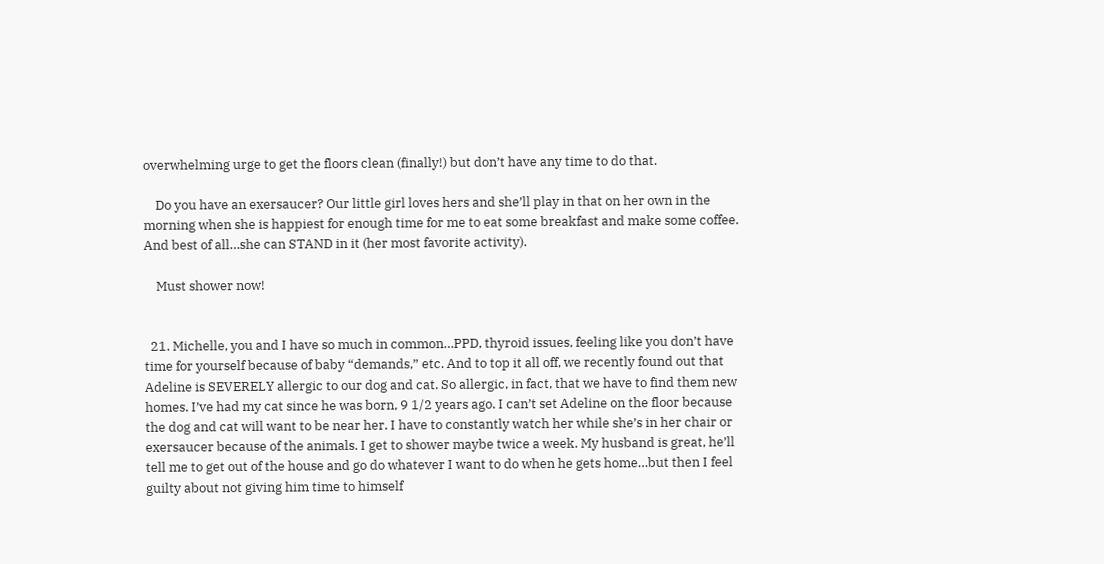overwhelming urge to get the floors clean (finally!) but don’t have any time to do that.

    Do you have an exersaucer? Our little girl loves hers and she’ll play in that on her own in the morning when she is happiest for enough time for me to eat some breakfast and make some coffee. And best of all…she can STAND in it (her most favorite activity).

    Must shower now!


  21. Michelle, you and I have so much in common…PPD, thyroid issues, feeling like you don’t have time for yourself because of baby “demands,” etc. And to top it all off, we recently found out that Adeline is SEVERELY allergic to our dog and cat. So allergic, in fact, that we have to find them new homes. I’ve had my cat since he was born, 9 1/2 years ago. I can’t set Adeline on the floor because the dog and cat will want to be near her. I have to constantly watch her while she’s in her chair or exersaucer because of the animals. I get to shower maybe twice a week. My husband is great, he’ll tell me to get out of the house and go do whatever I want to do when he gets home…but then I feel guilty about not giving him time to himself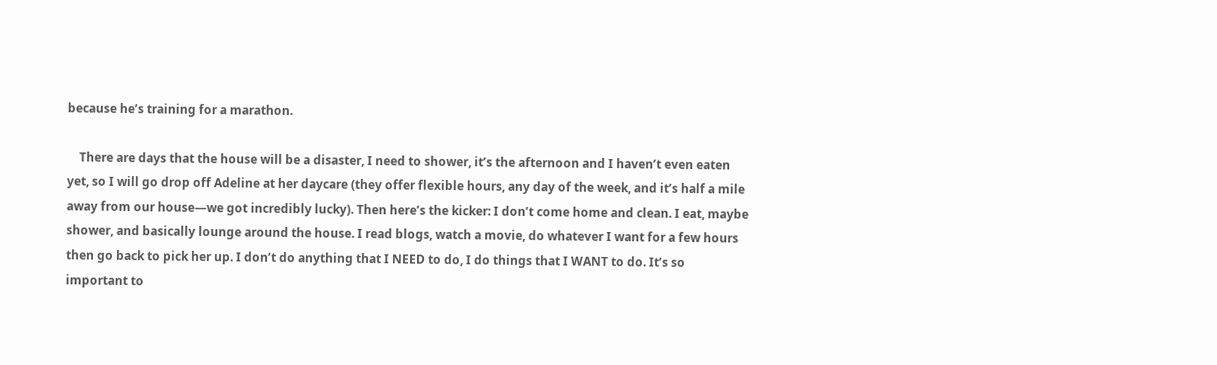because he’s training for a marathon.

    There are days that the house will be a disaster, I need to shower, it’s the afternoon and I haven’t even eaten yet, so I will go drop off Adeline at her daycare (they offer flexible hours, any day of the week, and it’s half a mile away from our house—we got incredibly lucky). Then here’s the kicker: I don’t come home and clean. I eat, maybe shower, and basically lounge around the house. I read blogs, watch a movie, do whatever I want for a few hours then go back to pick her up. I don’t do anything that I NEED to do, I do things that I WANT to do. It’s so important to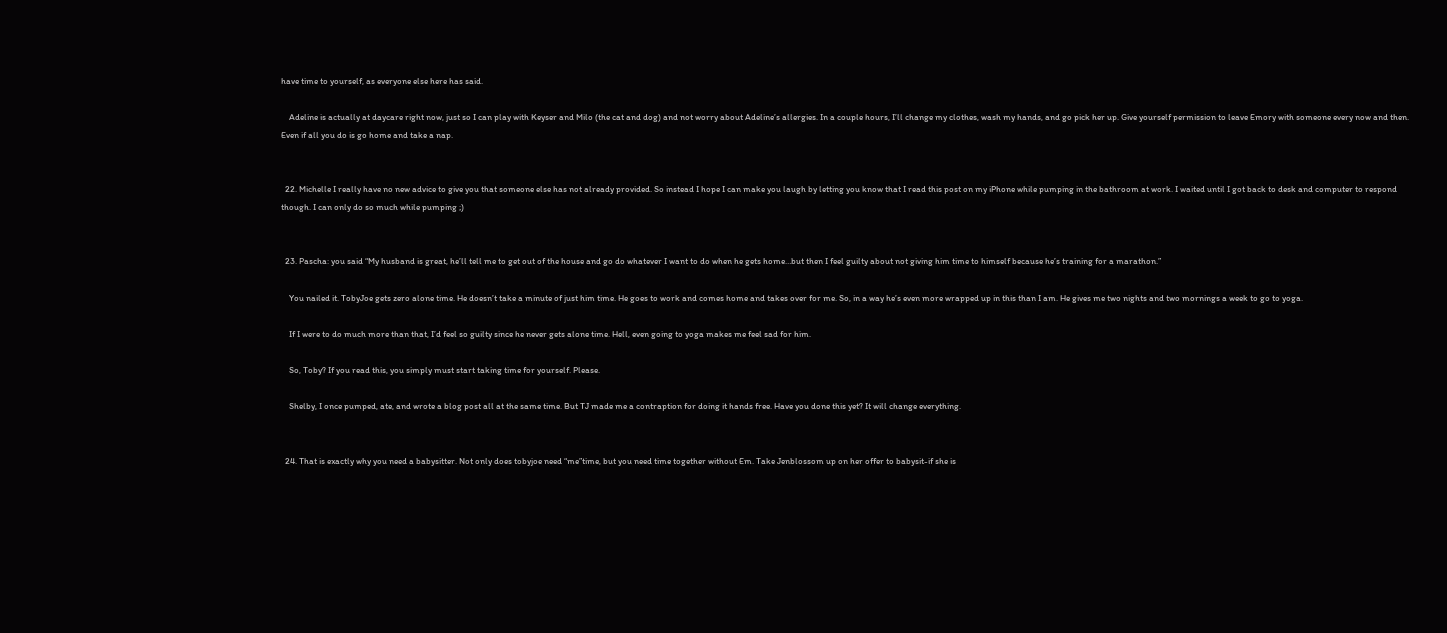have time to yourself, as everyone else here has said.

    Adeline is actually at daycare right now, just so I can play with Keyser and Milo (the cat and dog) and not worry about Adeline’s allergies. In a couple hours, I’ll change my clothes, wash my hands, and go pick her up. Give yourself permission to leave Emory with someone every now and then. Even if all you do is go home and take a nap.


  22. Michelle I really have no new advice to give you that someone else has not already provided. So instead I hope I can make you laugh by letting you know that I read this post on my iPhone while pumping in the bathroom at work. I waited until I got back to desk and computer to respond though. I can only do so much while pumping ;)


  23. Pascha: you said “My husband is great, he’ll tell me to get out of the house and go do whatever I want to do when he gets home…but then I feel guilty about not giving him time to himself because he’s training for a marathon.”

    You nailed it. TobyJoe gets zero alone time. He doesn’t take a minute of just him time. He goes to work and comes home and takes over for me. So, in a way he’s even more wrapped up in this than I am. He gives me two nights and two mornings a week to go to yoga.

    If I were to do much more than that, I’d feel so guilty since he never gets alone time. Hell, even going to yoga makes me feel sad for him.

    So, Toby? If you read this, you simply must start taking time for yourself. Please.

    Shelby, I once pumped, ate, and wrote a blog post all at the same time. But TJ made me a contraption for doing it hands free. Have you done this yet? It will change everything.


  24. That is exactly why you need a babysitter. Not only does tobyjoe need “me”time, but you need time together without Em. Take Jenblossom up on her offer to babysit-if she is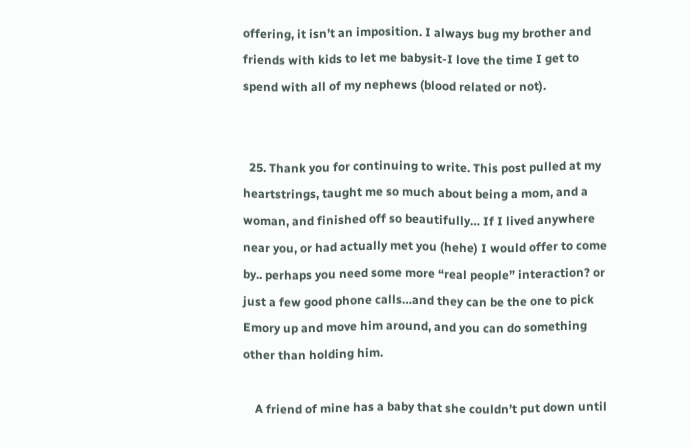offering, it isn’t an imposition. I always bug my brother and friends with kids to let me babysit-I love the time I get to spend with all of my nephews (blood related or not).


  25. Thank you for continuing to write. This post pulled at my heartstrings, taught me so much about being a mom, and a woman, and finished off so beautifully… If I lived anywhere near you, or had actually met you (hehe) I would offer to come by.. perhaps you need some more “real people” interaction? or just a few good phone calls…and they can be the one to pick Emory up and move him around, and you can do something other than holding him.

    A friend of mine has a baby that she couldn’t put down until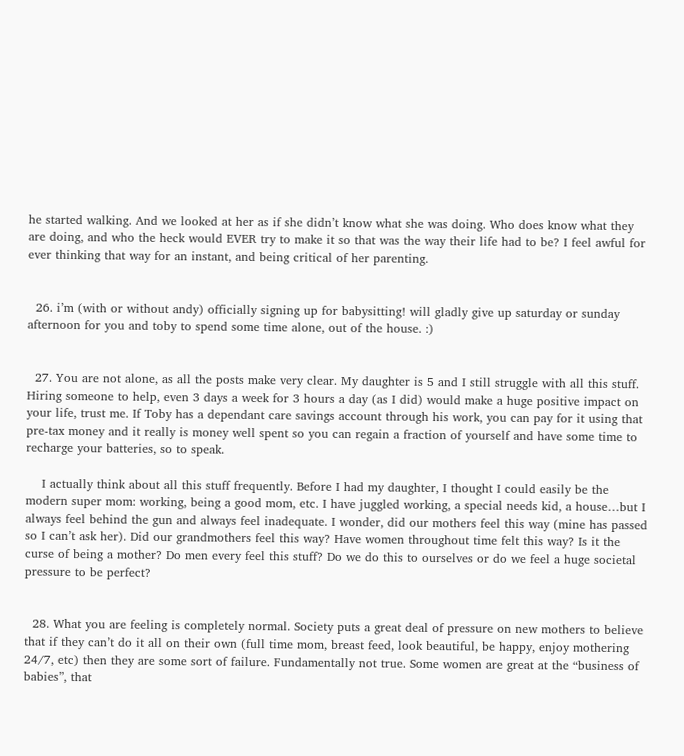he started walking. And we looked at her as if she didn’t know what she was doing. Who does know what they are doing, and who the heck would EVER try to make it so that was the way their life had to be? I feel awful for ever thinking that way for an instant, and being critical of her parenting.


  26. i’m (with or without andy) officially signing up for babysitting! will gladly give up saturday or sunday afternoon for you and toby to spend some time alone, out of the house. :)


  27. You are not alone, as all the posts make very clear. My daughter is 5 and I still struggle with all this stuff. Hiring someone to help, even 3 days a week for 3 hours a day (as I did) would make a huge positive impact on your life, trust me. If Toby has a dependant care savings account through his work, you can pay for it using that pre-tax money and it really is money well spent so you can regain a fraction of yourself and have some time to recharge your batteries, so to speak.

    I actually think about all this stuff frequently. Before I had my daughter, I thought I could easily be the modern super mom: working, being a good mom, etc. I have juggled working, a special needs kid, a house…but I always feel behind the gun and always feel inadequate. I wonder, did our mothers feel this way (mine has passed so I can’t ask her). Did our grandmothers feel this way? Have women throughout time felt this way? Is it the curse of being a mother? Do men every feel this stuff? Do we do this to ourselves or do we feel a huge societal pressure to be perfect?


  28. What you are feeling is completely normal. Society puts a great deal of pressure on new mothers to believe that if they can’t do it all on their own (full time mom, breast feed, look beautiful, be happy, enjoy mothering 24/7, etc) then they are some sort of failure. Fundamentally not true. Some women are great at the “business of babies”, that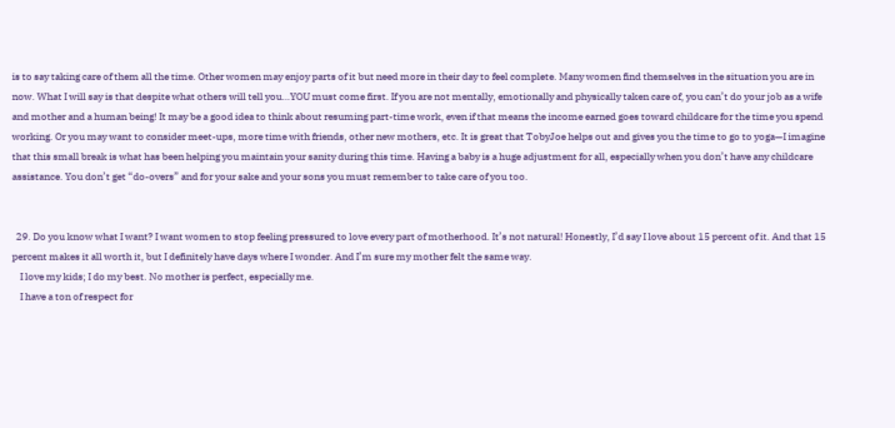is to say taking care of them all the time. Other women may enjoy parts of it but need more in their day to feel complete. Many women find themselves in the situation you are in now. What I will say is that despite what others will tell you…YOU must come first. If you are not mentally, emotionally and physically taken care of, you can’t do your job as a wife and mother and a human being! It may be a good idea to think about resuming part-time work, even if that means the income earned goes toward childcare for the time you spend working. Or you may want to consider meet-ups, more time with friends, other new mothers, etc. It is great that TobyJoe helps out and gives you the time to go to yoga—I imagine that this small break is what has been helping you maintain your sanity during this time. Having a baby is a huge adjustment for all, especially when you don’t have any childcare assistance. You don’t get “do-overs” and for your sake and your sons you must remember to take care of you too.


  29. Do you know what I want? I want women to stop feeling pressured to love every part of motherhood. It’s not natural! Honestly, I’d say I love about 15 percent of it. And that 15 percent makes it all worth it, but I definitely have days where I wonder. And I’m sure my mother felt the same way.
    I love my kids; I do my best. No mother is perfect, especially me.
    I have a ton of respect for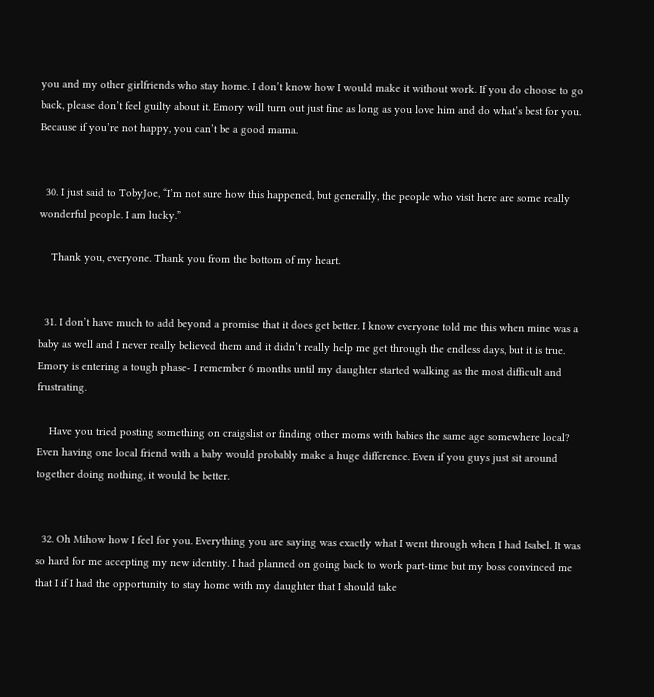you and my other girlfriends who stay home. I don’t know how I would make it without work. If you do choose to go back, please don’t feel guilty about it. Emory will turn out just fine as long as you love him and do what’s best for you. Because if you’re not happy, you can’t be a good mama.


  30. I just said to TobyJoe, “I’m not sure how this happened, but generally, the people who visit here are some really wonderful people. I am lucky.”

    Thank you, everyone. Thank you from the bottom of my heart.


  31. I don’t have much to add beyond a promise that it does get better. I know everyone told me this when mine was a baby as well and I never really believed them and it didn’t really help me get through the endless days, but it is true. Emory is entering a tough phase- I remember 6 months until my daughter started walking as the most difficult and frustrating.

    Have you tried posting something on craigslist or finding other moms with babies the same age somewhere local? Even having one local friend with a baby would probably make a huge difference. Even if you guys just sit around together doing nothing, it would be better.


  32. Oh Mihow how I feel for you. Everything you are saying was exactly what I went through when I had Isabel. It was so hard for me accepting my new identity. I had planned on going back to work part-time but my boss convinced me that I if I had the opportunity to stay home with my daughter that I should take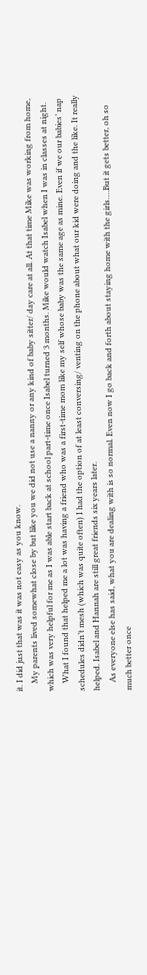it. I did just that was it was not easy as you know.
    My parents lived somewhat close by but like you we did not use a nanny or any kind of baby sitter/ day care at all. At that time Mike was working from home, which was very helpful for me as I was able start back at school part-time once Isabel turned 3 months. Mike would watch Isabel when I was in classes at night.
    What I found that helped me a lot was having a friend who was a first-time mom like my self whose baby was the same age as mine. Even if we our babies’ nap schedules didn’t mesh (which was quite often) I had the option of at least conversing/ venting on the phone about what our kid were doing and the like. It really helped. Isabel and Hannah are still great friends six years later.
    As everyone else has said, what you are dealing with is so normal. Even now I go back and forth about staying home with the girls….But it gets better, oh so much better once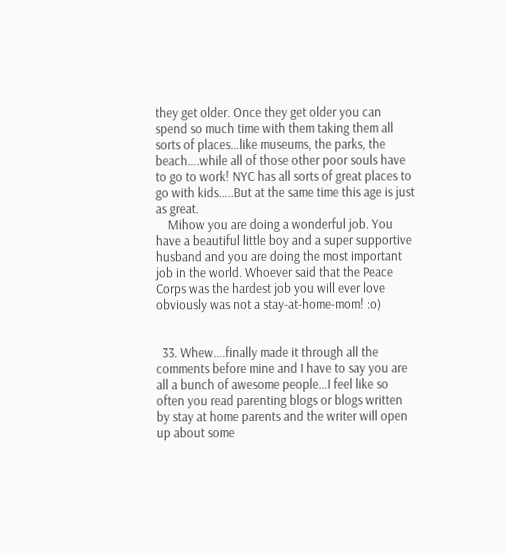they get older. Once they get older you can spend so much time with them taking them all sorts of places…like museums, the parks, the beach….while all of those other poor souls have to go to work! NYC has all sorts of great places to go with kids…..But at the same time this age is just as great.
    Mihow you are doing a wonderful job. You have a beautiful little boy and a super supportive husband and you are doing the most important job in the world. Whoever said that the Peace Corps was the hardest job you will ever love obviously was not a stay-at-home-mom! :o)


  33. Whew….finally made it through all the comments before mine and I have to say you are all a bunch of awesome people…I feel like so often you read parenting blogs or blogs written by stay at home parents and the writer will open up about some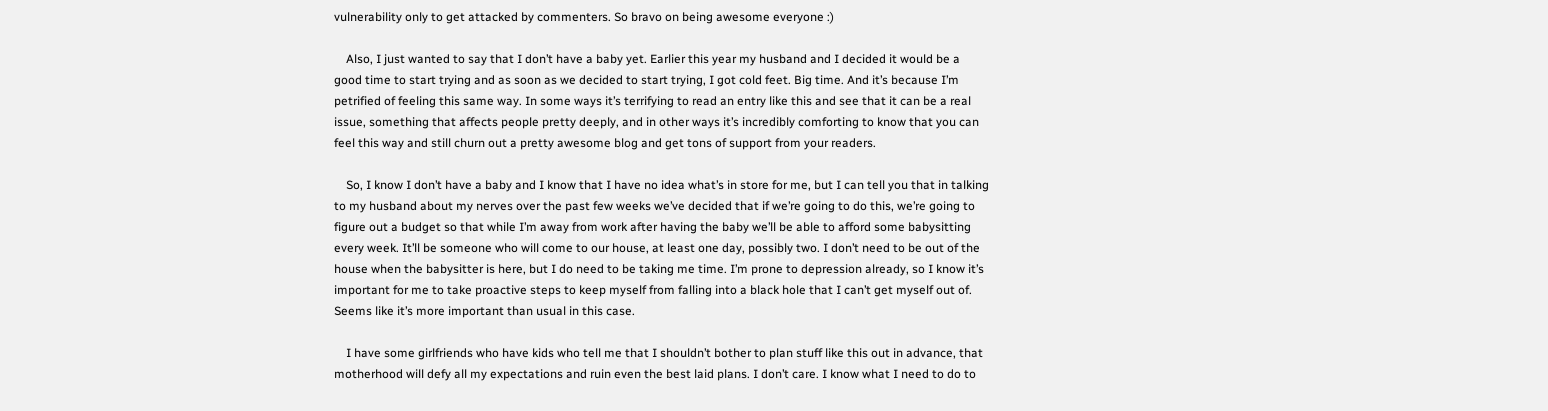vulnerability only to get attacked by commenters. So bravo on being awesome everyone :)

    Also, I just wanted to say that I don’t have a baby yet. Earlier this year my husband and I decided it would be a good time to start trying and as soon as we decided to start trying, I got cold feet. Big time. And it’s because I’m petrified of feeling this same way. In some ways it’s terrifying to read an entry like this and see that it can be a real issue, something that affects people pretty deeply, and in other ways it’s incredibly comforting to know that you can feel this way and still churn out a pretty awesome blog and get tons of support from your readers.

    So, I know I don’t have a baby and I know that I have no idea what’s in store for me, but I can tell you that in talking to my husband about my nerves over the past few weeks we’ve decided that if we’re going to do this, we’re going to figure out a budget so that while I’m away from work after having the baby we’ll be able to afford some babysitting every week. It’ll be someone who will come to our house, at least one day, possibly two. I don’t need to be out of the house when the babysitter is here, but I do need to be taking me time. I’m prone to depression already, so I know it’s important for me to take proactive steps to keep myself from falling into a black hole that I can’t get myself out of. Seems like it’s more important than usual in this case.

    I have some girlfriends who have kids who tell me that I shouldn’t bother to plan stuff like this out in advance, that motherhood will defy all my expectations and ruin even the best laid plans. I don’t care. I know what I need to do to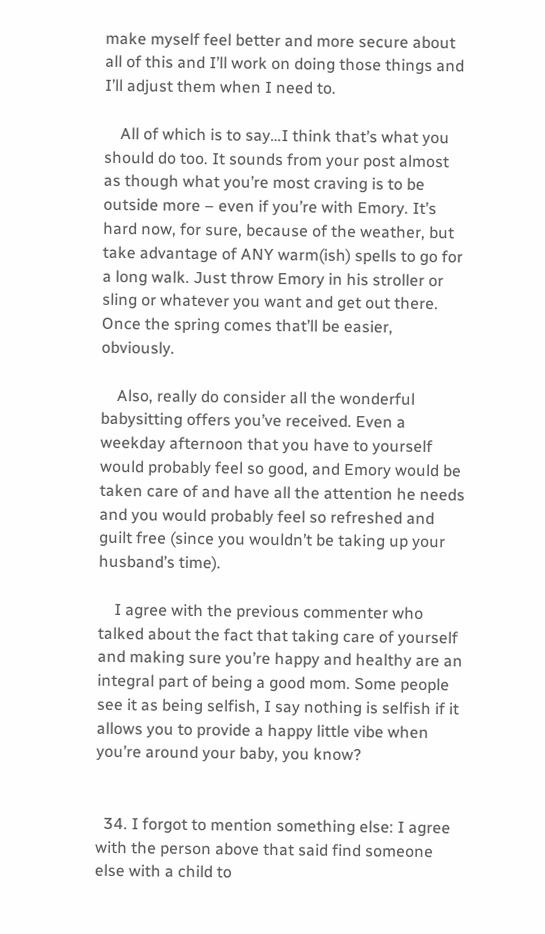make myself feel better and more secure about all of this and I’ll work on doing those things and I’ll adjust them when I need to.

    All of which is to say…I think that’s what you should do too. It sounds from your post almost as though what you’re most craving is to be outside more – even if you’re with Emory. It’s hard now, for sure, because of the weather, but take advantage of ANY warm(ish) spells to go for a long walk. Just throw Emory in his stroller or sling or whatever you want and get out there. Once the spring comes that’ll be easier, obviously.

    Also, really do consider all the wonderful babysitting offers you’ve received. Even a weekday afternoon that you have to yourself would probably feel so good, and Emory would be taken care of and have all the attention he needs and you would probably feel so refreshed and guilt free (since you wouldn’t be taking up your husband’s time).

    I agree with the previous commenter who talked about the fact that taking care of yourself and making sure you’re happy and healthy are an integral part of being a good mom. Some people see it as being selfish, I say nothing is selfish if it allows you to provide a happy little vibe when you’re around your baby, you know?


  34. I forgot to mention something else: I agree with the person above that said find someone else with a child to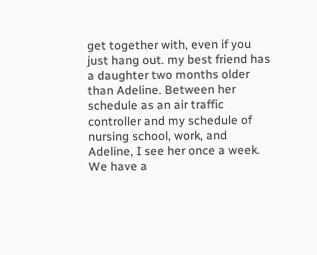get together with, even if you just hang out. my best friend has a daughter two months older than Adeline. Between her schedule as an air traffic controller and my schedule of nursing school, work, and Adeline, I see her once a week. We have a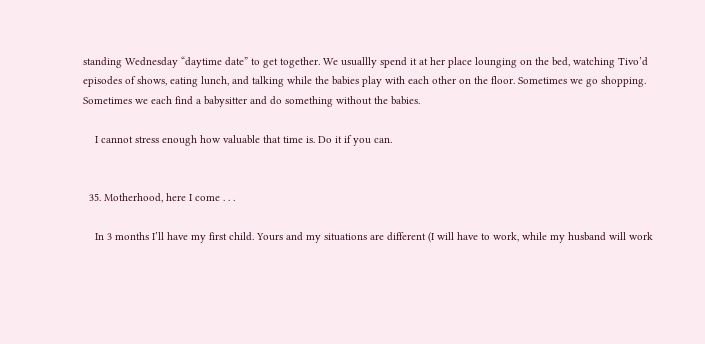standing Wednesday “daytime date” to get together. We usuallly spend it at her place lounging on the bed, watching Tivo’d episodes of shows, eating lunch, and talking while the babies play with each other on the floor. Sometimes we go shopping. Sometimes we each find a babysitter and do something without the babies.

    I cannot stress enough how valuable that time is. Do it if you can.


  35. Motherhood, here I come . . .

    In 3 months I’ll have my first child. Yours and my situations are different (I will have to work, while my husband will work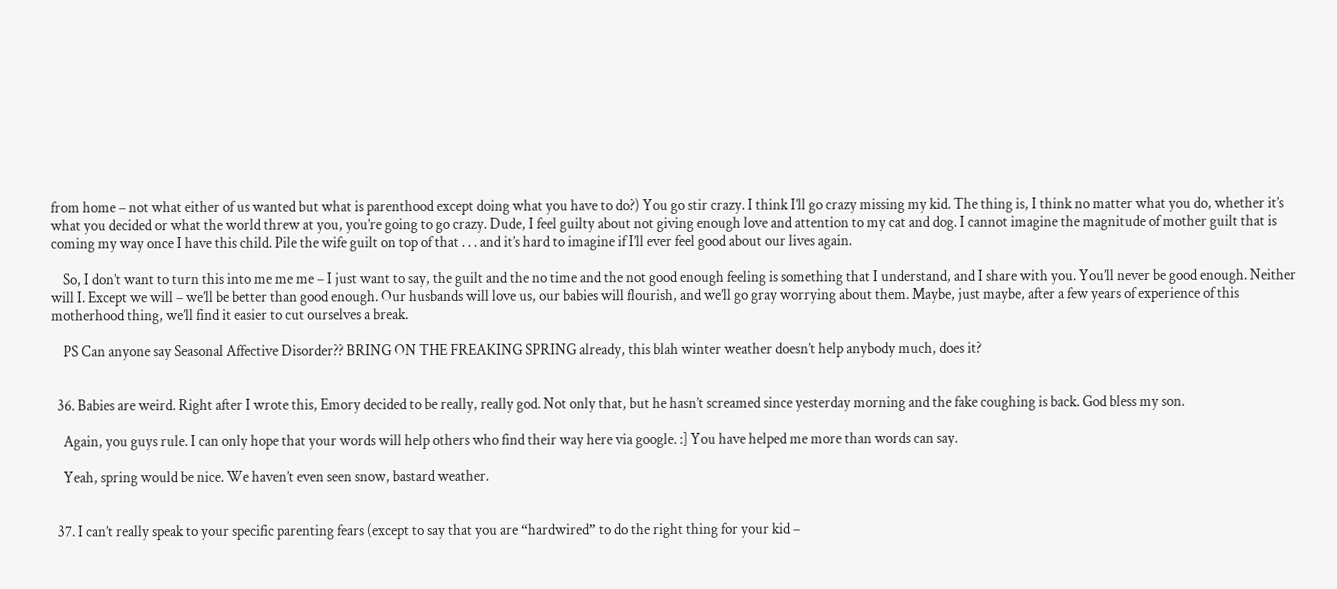from home – not what either of us wanted but what is parenthood except doing what you have to do?) You go stir crazy. I think I’ll go crazy missing my kid. The thing is, I think no matter what you do, whether it’s what you decided or what the world threw at you, you’re going to go crazy. Dude, I feel guilty about not giving enough love and attention to my cat and dog. I cannot imagine the magnitude of mother guilt that is coming my way once I have this child. Pile the wife guilt on top of that . . . and it’s hard to imagine if I’ll ever feel good about our lives again.

    So, I don’t want to turn this into me me me – I just want to say, the guilt and the no time and the not good enough feeling is something that I understand, and I share with you. You’ll never be good enough. Neither will I. Except we will – we’ll be better than good enough. Our husbands will love us, our babies will flourish, and we’ll go gray worrying about them. Maybe, just maybe, after a few years of experience of this motherhood thing, we’ll find it easier to cut ourselves a break.

    PS Can anyone say Seasonal Affective Disorder?? BRING ON THE FREAKING SPRING already, this blah winter weather doesn’t help anybody much, does it?


  36. Babies are weird. Right after I wrote this, Emory decided to be really, really god. Not only that, but he hasn’t screamed since yesterday morning and the fake coughing is back. God bless my son.

    Again, you guys rule. I can only hope that your words will help others who find their way here via google. :] You have helped me more than words can say.

    Yeah, spring would be nice. We haven’t even seen snow, bastard weather.


  37. I can’t really speak to your specific parenting fears (except to say that you are “hardwired” to do the right thing for your kid –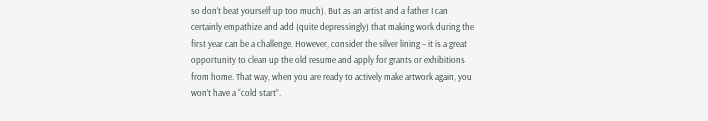so don’t beat yourself up too much). But as an artist and a father I can certainly empathize and add (quite depressingly) that making work during the first year can be a challenge. However, consider the silver lining – it is a great opportunity to clean up the old resume and apply for grants or exhibitions from home. That way, when you are ready to actively make artwork again, you won’t have a “cold start”.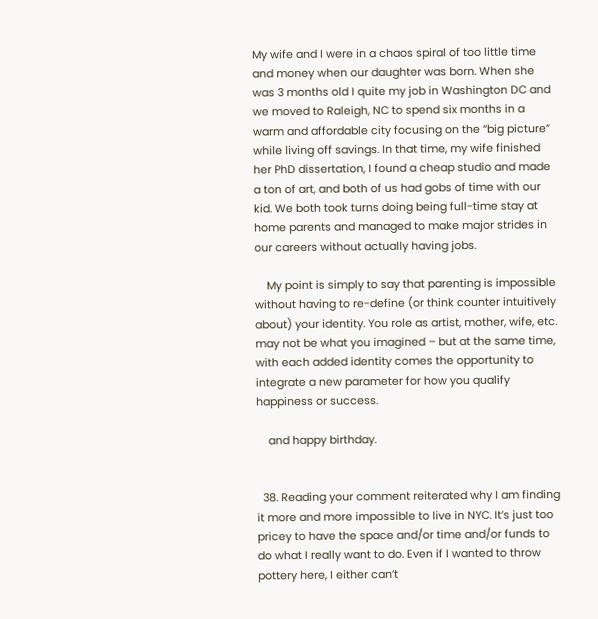My wife and I were in a chaos spiral of too little time and money when our daughter was born. When she was 3 months old I quite my job in Washington DC and we moved to Raleigh, NC to spend six months in a warm and affordable city focusing on the “big picture” while living off savings. In that time, my wife finished her PhD dissertation, I found a cheap studio and made a ton of art, and both of us had gobs of time with our kid. We both took turns doing being full-time stay at home parents and managed to make major strides in our careers without actually having jobs.

    My point is simply to say that parenting is impossible without having to re-define (or think counter intuitively about) your identity. You role as artist, mother, wife, etc. may not be what you imagined – but at the same time, with each added identity comes the opportunity to integrate a new parameter for how you qualify happiness or success.

    and happy birthday.


  38. Reading your comment reiterated why I am finding it more and more impossible to live in NYC. It’s just too pricey to have the space and/or time and/or funds to do what I really want to do. Even if I wanted to throw pottery here, I either can’t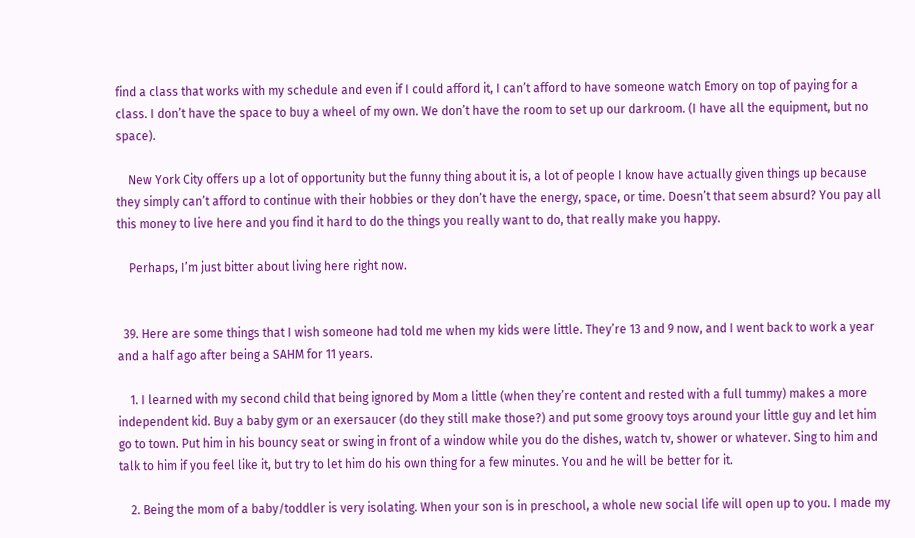find a class that works with my schedule and even if I could afford it, I can’t afford to have someone watch Emory on top of paying for a class. I don’t have the space to buy a wheel of my own. We don’t have the room to set up our darkroom. (I have all the equipment, but no space).

    New York City offers up a lot of opportunity but the funny thing about it is, a lot of people I know have actually given things up because they simply can’t afford to continue with their hobbies or they don’t have the energy, space, or time. Doesn’t that seem absurd? You pay all this money to live here and you find it hard to do the things you really want to do, that really make you happy.

    Perhaps, I’m just bitter about living here right now.


  39. Here are some things that I wish someone had told me when my kids were little. They’re 13 and 9 now, and I went back to work a year and a half ago after being a SAHM for 11 years.

    1. I learned with my second child that being ignored by Mom a little (when they’re content and rested with a full tummy) makes a more independent kid. Buy a baby gym or an exersaucer (do they still make those?) and put some groovy toys around your little guy and let him go to town. Put him in his bouncy seat or swing in front of a window while you do the dishes, watch tv, shower or whatever. Sing to him and talk to him if you feel like it, but try to let him do his own thing for a few minutes. You and he will be better for it.

    2. Being the mom of a baby/toddler is very isolating. When your son is in preschool, a whole new social life will open up to you. I made my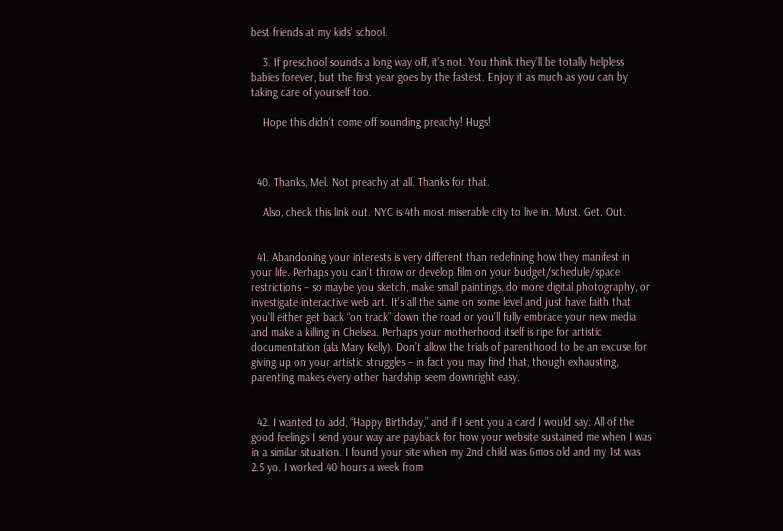best friends at my kids’ school.

    3. If preschool sounds a long way off, it’s not. You think they’ll be totally helpless babies forever, but the first year goes by the fastest. Enjoy it as much as you can by taking care of yourself too.

    Hope this didn’t come off sounding preachy! Hugs!



  40. Thanks, Mel. Not preachy at all. Thanks for that.

    Also, check this link out. NYC is 4th most miserable city to live in. Must. Get. Out.


  41. Abandoning your interests is very different than redefining how they manifest in your life. Perhaps you can’t throw or develop film on your budget/schedule/space restrictions – so maybe you sketch, make small paintings, do more digital photography, or investigate interactive web art. It’s all the same on some level and just have faith that you’ll either get back “on track” down the road or you’ll fully embrace your new media and make a killing in Chelsea. Perhaps your motherhood itself is ripe for artistic documentation (ala Mary Kelly). Don’t allow the trials of parenthood to be an excuse for giving up on your artistic struggles – in fact you may find that, though exhausting, parenting makes every other hardship seem downright easy.


  42. I wanted to add, “Happy Birthday,” and if I sent you a card I would say: All of the good feelings I send your way are payback for how your website sustained me when I was in a similar situation. I found your site when my 2nd child was 6mos old and my 1st was 2.5 yo. I worked 40 hours a week from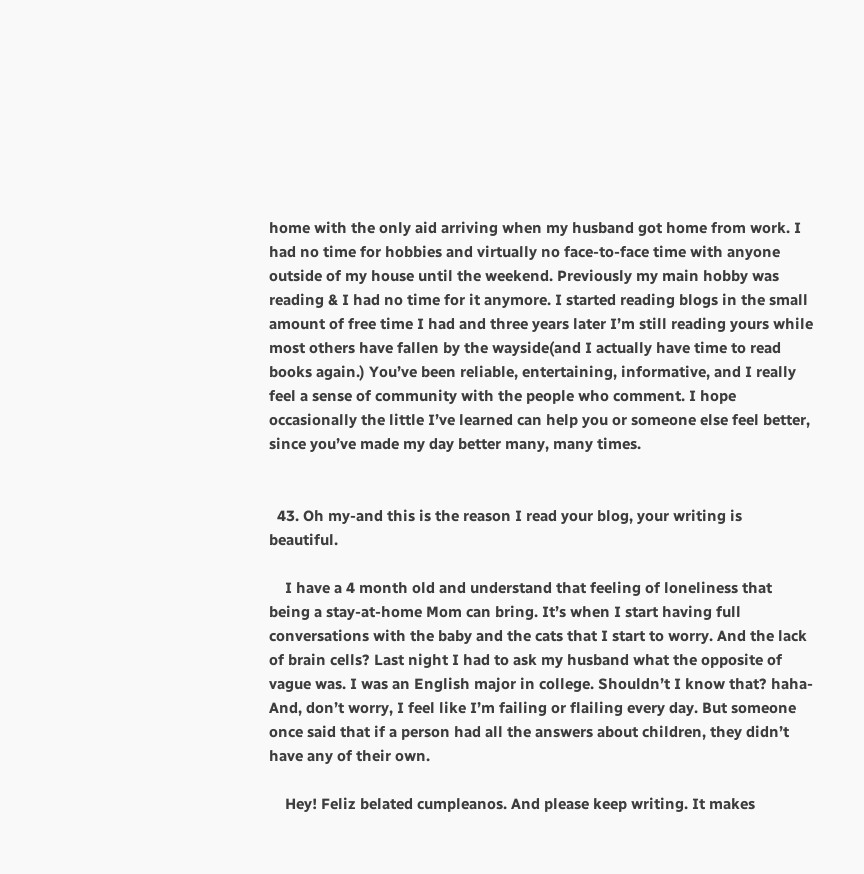home with the only aid arriving when my husband got home from work. I had no time for hobbies and virtually no face-to-face time with anyone outside of my house until the weekend. Previously my main hobby was reading & I had no time for it anymore. I started reading blogs in the small amount of free time I had and three years later I’m still reading yours while most others have fallen by the wayside(and I actually have time to read books again.) You’ve been reliable, entertaining, informative, and I really feel a sense of community with the people who comment. I hope occasionally the little I’ve learned can help you or someone else feel better, since you’ve made my day better many, many times.


  43. Oh my-and this is the reason I read your blog, your writing is beautiful.

    I have a 4 month old and understand that feeling of loneliness that being a stay-at-home Mom can bring. It’s when I start having full conversations with the baby and the cats that I start to worry. And the lack of brain cells? Last night I had to ask my husband what the opposite of vague was. I was an English major in college. Shouldn’t I know that? haha- And, don’t worry, I feel like I’m failing or flailing every day. But someone once said that if a person had all the answers about children, they didn’t have any of their own.

    Hey! Feliz belated cumpleanos. And please keep writing. It makes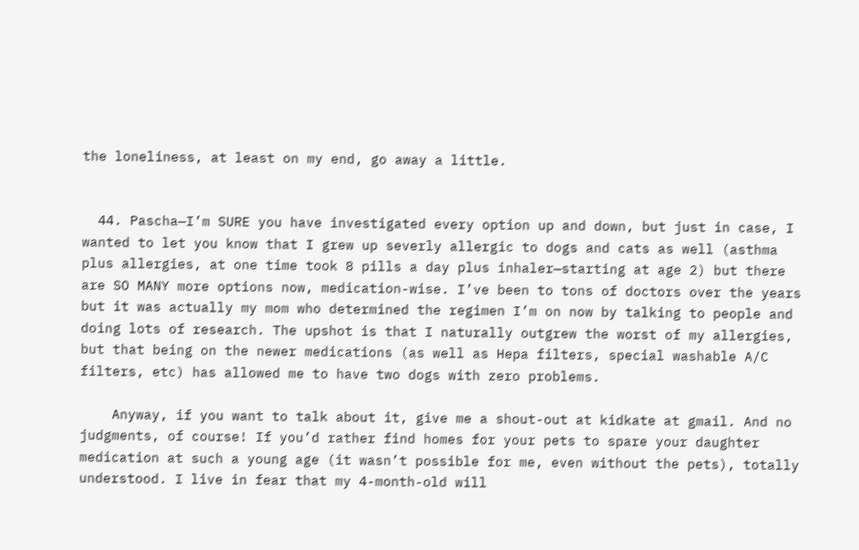the loneliness, at least on my end, go away a little.


  44. Pascha—I’m SURE you have investigated every option up and down, but just in case, I wanted to let you know that I grew up severly allergic to dogs and cats as well (asthma plus allergies, at one time took 8 pills a day plus inhaler—starting at age 2) but there are SO MANY more options now, medication-wise. I’ve been to tons of doctors over the years but it was actually my mom who determined the regimen I’m on now by talking to people and doing lots of research. The upshot is that I naturally outgrew the worst of my allergies, but that being on the newer medications (as well as Hepa filters, special washable A/C filters, etc) has allowed me to have two dogs with zero problems.

    Anyway, if you want to talk about it, give me a shout-out at kidkate at gmail. And no judgments, of course! If you’d rather find homes for your pets to spare your daughter medication at such a young age (it wasn’t possible for me, even without the pets), totally understood. I live in fear that my 4-month-old will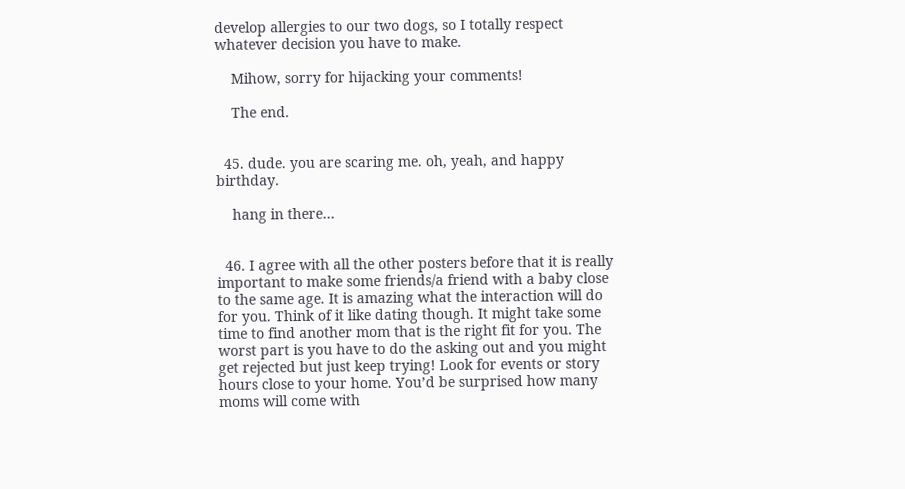develop allergies to our two dogs, so I totally respect whatever decision you have to make.

    Mihow, sorry for hijacking your comments!

    The end.


  45. dude. you are scaring me. oh, yeah, and happy birthday.

    hang in there…


  46. I agree with all the other posters before that it is really important to make some friends/a friend with a baby close to the same age. It is amazing what the interaction will do for you. Think of it like dating though. It might take some time to find another mom that is the right fit for you. The worst part is you have to do the asking out and you might get rejected but just keep trying! Look for events or story hours close to your home. You’d be surprised how many moms will come with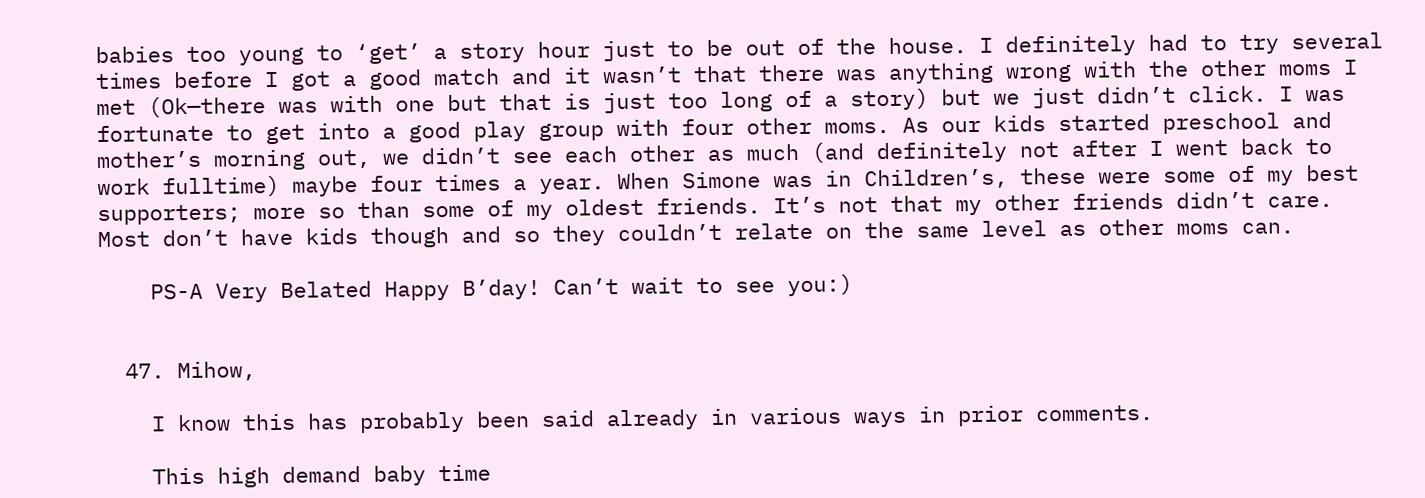babies too young to ‘get’ a story hour just to be out of the house. I definitely had to try several times before I got a good match and it wasn’t that there was anything wrong with the other moms I met (Ok—there was with one but that is just too long of a story) but we just didn’t click. I was fortunate to get into a good play group with four other moms. As our kids started preschool and mother’s morning out, we didn’t see each other as much (and definitely not after I went back to work fulltime) maybe four times a year. When Simone was in Children’s, these were some of my best supporters; more so than some of my oldest friends. It’s not that my other friends didn’t care. Most don’t have kids though and so they couldn’t relate on the same level as other moms can.

    PS-A Very Belated Happy B’day! Can’t wait to see you:)


  47. Mihow,

    I know this has probably been said already in various ways in prior comments.

    This high demand baby time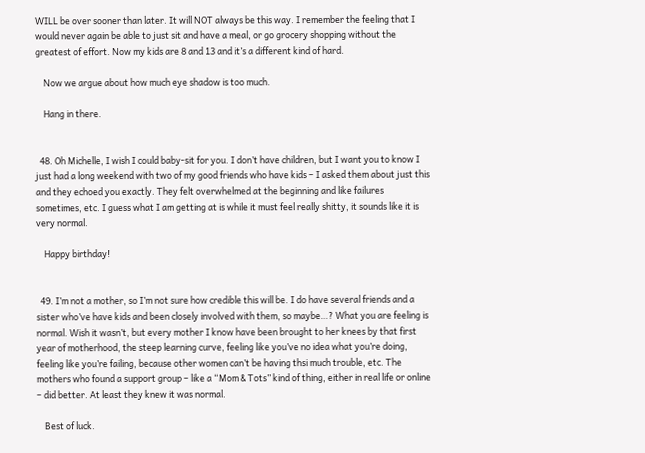WILL be over sooner than later. It will NOT always be this way. I remember the feeling that I would never again be able to just sit and have a meal, or go grocery shopping without the greatest of effort. Now my kids are 8 and 13 and it’s a different kind of hard.

    Now we argue about how much eye shadow is too much.

    Hang in there.


  48. Oh Michelle, I wish I could baby-sit for you. I don’t have children, but I want you to know I just had a long weekend with two of my good friends who have kids – I asked them about just this and they echoed you exactly. They felt overwhelmed at the beginning and like failures sometimes, etc. I guess what I am getting at is while it must feel really shitty, it sounds like it is very normal.

    Happy birthday!


  49. I’m not a mother, so I’m not sure how credible this will be. I do have several friends and a sister who’ve have kids and been closely involved with them, so maybe…? What you are feeling is normal. Wish it wasn’t, but every mother I know have been brought to her knees by that first year of motherhood, the steep learning curve, feeling like you’ve no idea what you’re doing, feeling like you’re failing, because other women can’t be having thsi much trouble, etc. The mothers who found a support group – like a “Mom & Tots” kind of thing, either in real life or online – did better. At least they knew it was normal.

    Best of luck.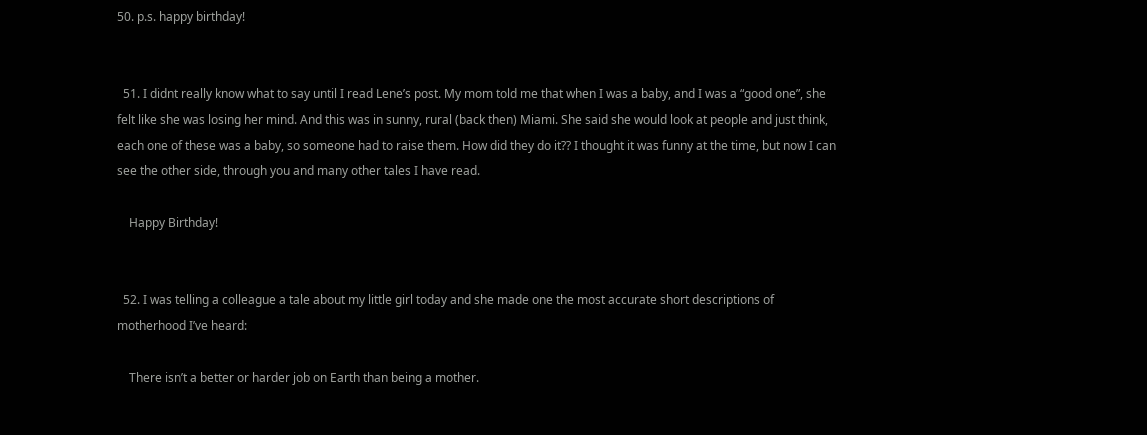50. p.s. happy birthday!


  51. I didnt really know what to say until I read Lene’s post. My mom told me that when I was a baby, and I was a “good one”, she felt like she was losing her mind. And this was in sunny, rural (back then) Miami. She said she would look at people and just think, each one of these was a baby, so someone had to raise them. How did they do it?? I thought it was funny at the time, but now I can see the other side, through you and many other tales I have read.

    Happy Birthday!


  52. I was telling a colleague a tale about my little girl today and she made one the most accurate short descriptions of motherhood I’ve heard:

    There isn’t a better or harder job on Earth than being a mother.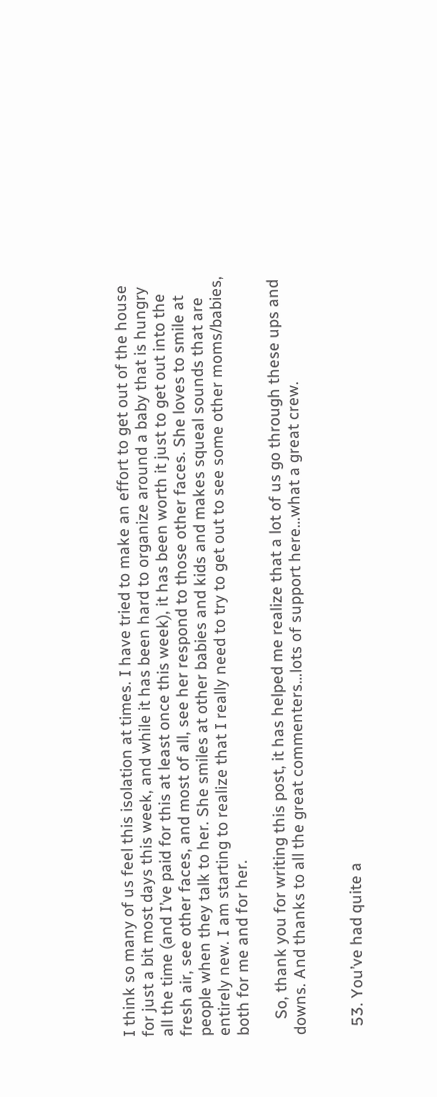I think so many of us feel this isolation at times. I have tried to make an effort to get out of the house for just a bit most days this week, and while it has been hard to organize around a baby that is hungry all the time (and I’ve paid for this at least once this week), it has been worth it just to get out into the fresh air, see other faces, and most of all, see her respond to those other faces. She loves to smile at people when they talk to her. She smiles at other babies and kids and makes squeal sounds that are entirely new. I am starting to realize that I really need to try to get out to see some other moms/babies, both for me and for her.

    So, thank you for writing this post, it has helped me realize that a lot of us go through these ups and downs. And thanks to all the great commenters…lots of support here…what a great crew.


  53. You’ve had quite a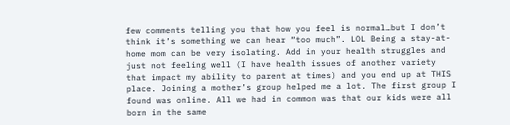few comments telling you that how you feel is normal…but I don’t think it’s something we can hear “too much”. LOL Being a stay-at-home mom can be very isolating. Add in your health struggles and just not feeling well (I have health issues of another variety that impact my ability to parent at times) and you end up at THIS place. Joining a mother’s group helped me a lot. The first group I found was online. All we had in common was that our kids were all born in the same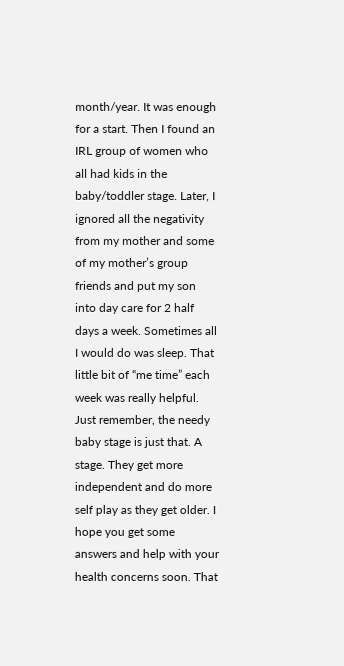month/year. It was enough for a start. Then I found an IRL group of women who all had kids in the baby/toddler stage. Later, I ignored all the negativity from my mother and some of my mother’s group friends and put my son into day care for 2 half days a week. Sometimes all I would do was sleep. That little bit of “me time” each week was really helpful. Just remember, the needy baby stage is just that. A stage. They get more independent and do more self play as they get older. I hope you get some answers and help with your health concerns soon. That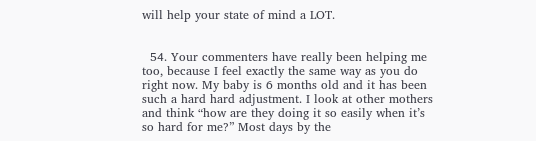will help your state of mind a LOT.


  54. Your commenters have really been helping me too, because I feel exactly the same way as you do right now. My baby is 6 months old and it has been such a hard hard adjustment. I look at other mothers and think “how are they doing it so easily when it’s so hard for me?” Most days by the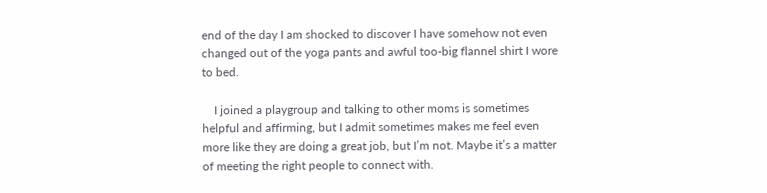end of the day I am shocked to discover I have somehow not even changed out of the yoga pants and awful too-big flannel shirt I wore to bed.

    I joined a playgroup and talking to other moms is sometimes helpful and affirming, but I admit sometimes makes me feel even more like they are doing a great job, but I’m not. Maybe it’s a matter of meeting the right people to connect with.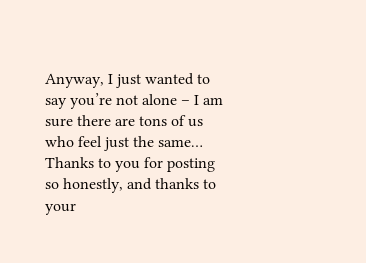Anyway, I just wanted to say you’re not alone – I am sure there are tons of us who feel just the same… Thanks to you for posting so honestly, and thanks to your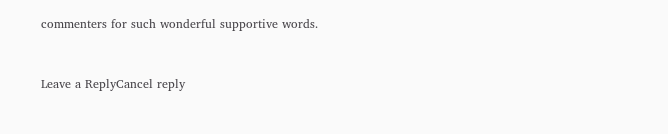commenters for such wonderful supportive words.


Leave a ReplyCancel reply